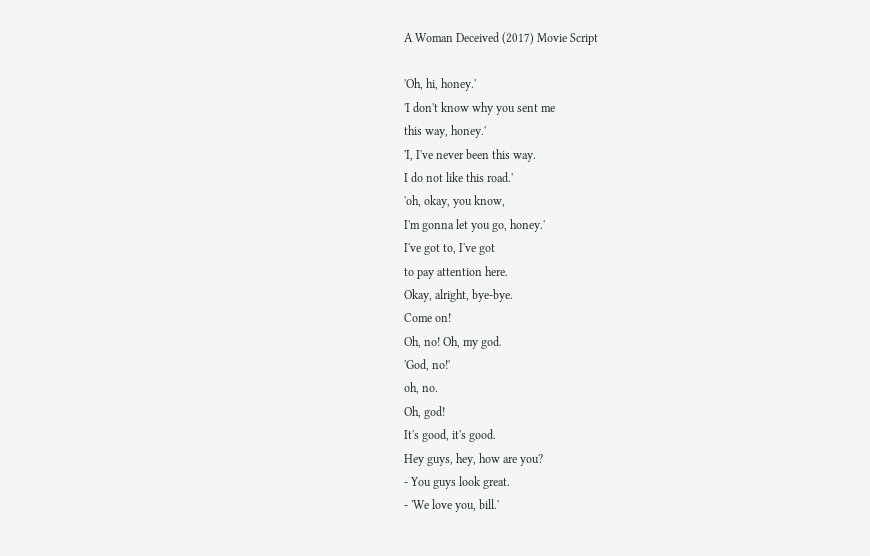A Woman Deceived (2017) Movie Script

'Oh, hi, honey.'
'I don't know why you sent me
this way, honey.'
'I, I've never been this way.
I do not like this road.'
'oh, okay, you know,
I'm gonna let you go, honey.'
I've got to, I've got
to pay attention here.
Okay, alright, bye-bye.
Come on!
Oh, no! Oh, my god.
'God, no!'
oh, no.
Oh, god!
It's good, it's good.
Hey guys, hey, how are you?
- You guys look great.
- 'We love you, bill.'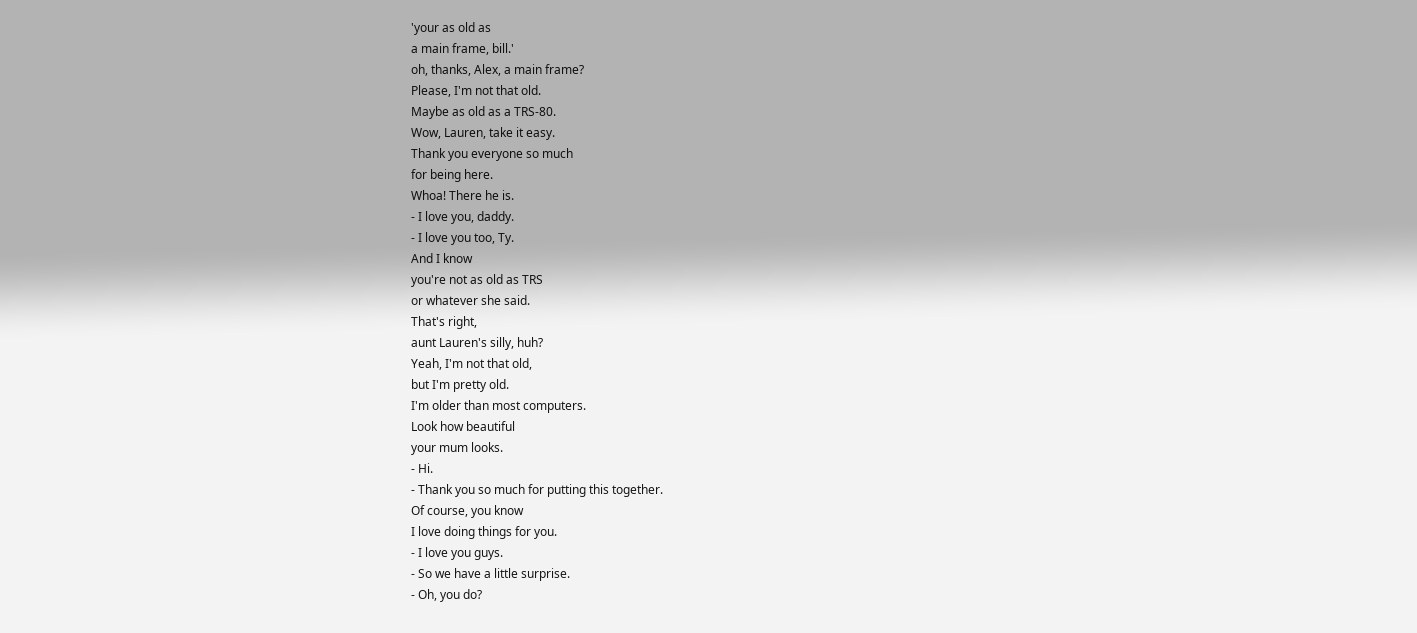'your as old as
a main frame, bill.'
oh, thanks, Alex, a main frame?
Please, I'm not that old.
Maybe as old as a TRS-80.
Wow, Lauren, take it easy.
Thank you everyone so much
for being here.
Whoa! There he is.
- I love you, daddy.
- I love you too, Ty.
And I know
you're not as old as TRS
or whatever she said.
That's right,
aunt Lauren's silly, huh?
Yeah, I'm not that old,
but I'm pretty old.
I'm older than most computers.
Look how beautiful
your mum looks.
- Hi.
- Thank you so much for putting this together.
Of course, you know
I love doing things for you.
- I love you guys.
- So we have a little surprise.
- Oh, you do?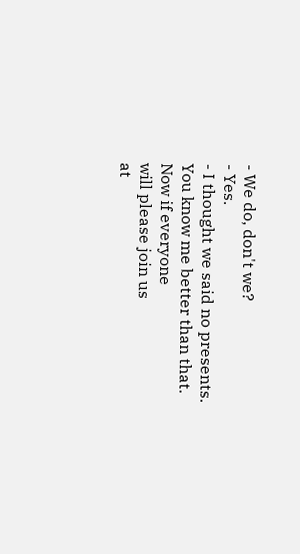- We do, don't we?
- Yes.
- I thought we said no presents.
You know me better than that.
Now if everyone
will please join us
at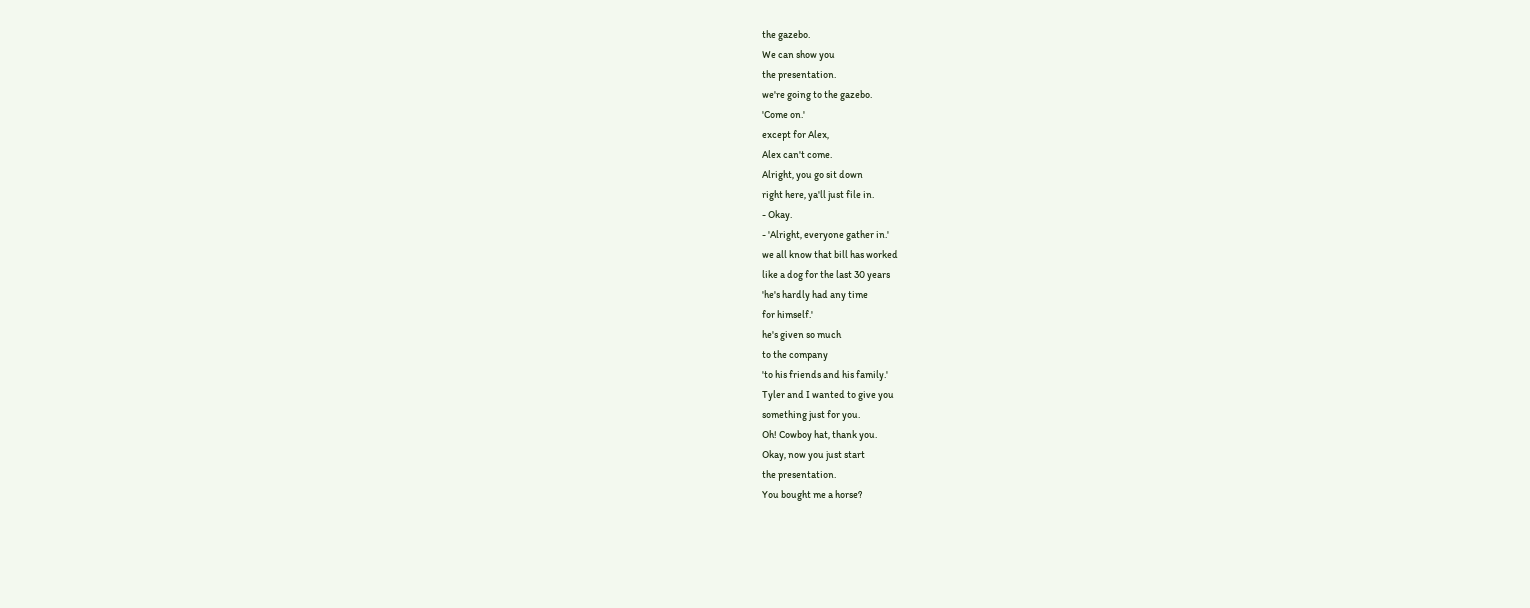the gazebo.
We can show you
the presentation.
we're going to the gazebo.
'Come on.'
except for Alex,
Alex can't come.
Alright, you go sit down
right here, ya'll just file in.
- Okay.
- 'Alright, everyone gather in.'
we all know that bill has worked
like a dog for the last 30 years
'he's hardly had any time
for himself.'
he's given so much
to the company
'to his friends and his family.'
Tyler and I wanted to give you
something just for you.
Oh! Cowboy hat, thank you.
Okay, now you just start
the presentation.
You bought me a horse?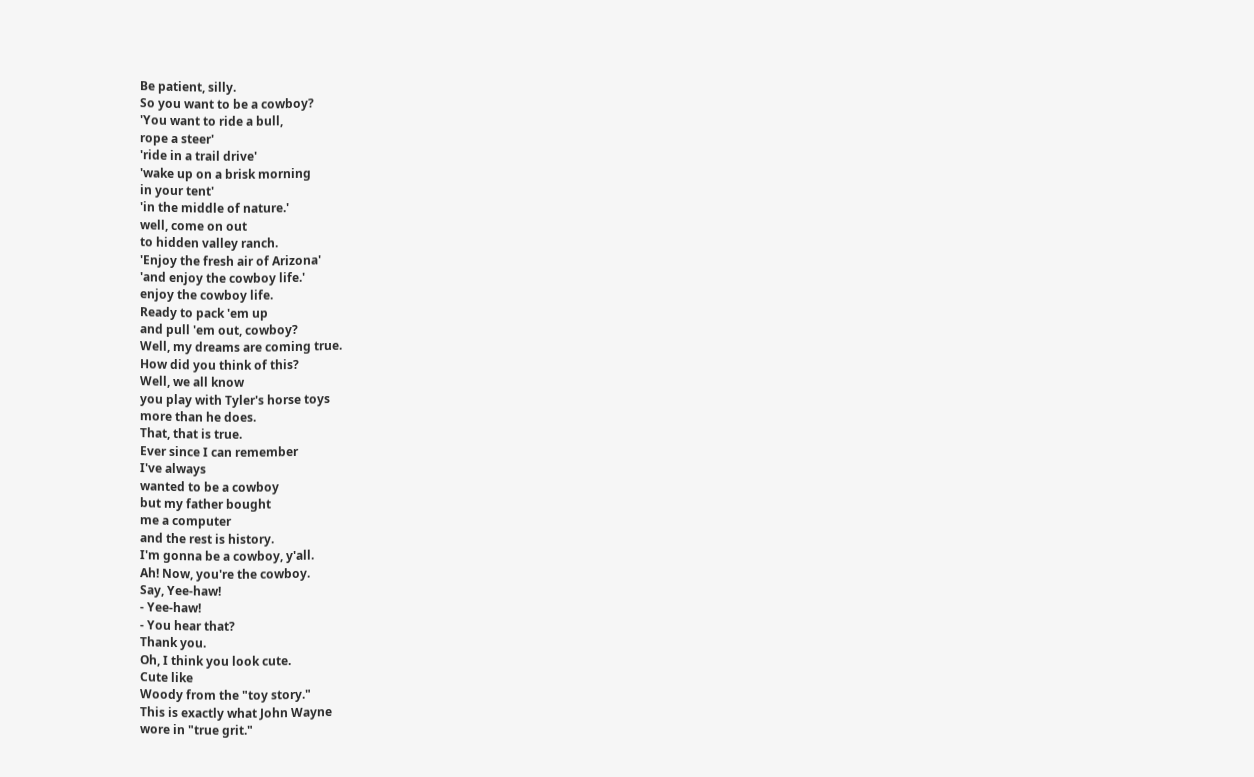Be patient, silly.
So you want to be a cowboy?
'You want to ride a bull,
rope a steer'
'ride in a trail drive'
'wake up on a brisk morning
in your tent'
'in the middle of nature.'
well, come on out
to hidden valley ranch.
'Enjoy the fresh air of Arizona'
'and enjoy the cowboy life.'
enjoy the cowboy life.
Ready to pack 'em up
and pull 'em out, cowboy?
Well, my dreams are coming true.
How did you think of this?
Well, we all know
you play with Tyler's horse toys
more than he does.
That, that is true.
Ever since I can remember
I've always
wanted to be a cowboy
but my father bought
me a computer
and the rest is history.
I'm gonna be a cowboy, y'all.
Ah! Now, you're the cowboy.
Say, Yee-haw!
- Yee-haw!
- You hear that?
Thank you.
Oh, I think you look cute.
Cute like
Woody from the "toy story."
This is exactly what John Wayne
wore in "true grit."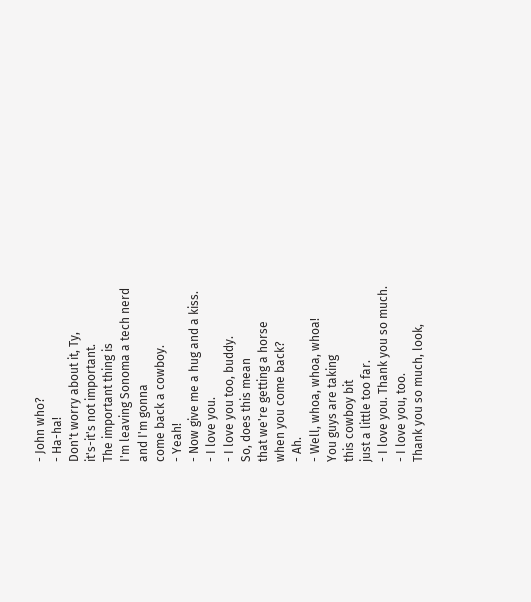- John who?
- Ha-ha!
Don't worry about it, Ty,
it's-it's not important.
The important thing is
I'm leaving Sonoma a tech nerd
and I'm gonna
come back a cowboy.
- Yeah!
- Now give me a hug and a kiss.
- I love you.
- I love you too, buddy.
So, does this mean
that we're getting a horse
when you come back?
- Ah.
- Well, whoa, whoa, whoa!
You guys are taking
this cowboy bit
just a little too far.
- I love you. Thank you so much.
- I love you, too.
Thank you so much, look,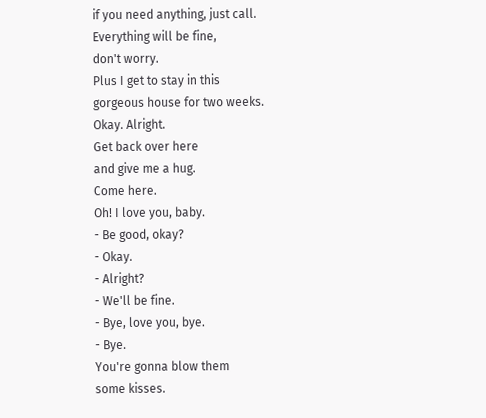if you need anything, just call.
Everything will be fine,
don't worry.
Plus I get to stay in this
gorgeous house for two weeks.
Okay. Alright.
Get back over here
and give me a hug.
Come here.
Oh! I love you, baby.
- Be good, okay?
- Okay.
- Alright?
- We'll be fine.
- Bye, love you, bye.
- Bye.
You're gonna blow them
some kisses.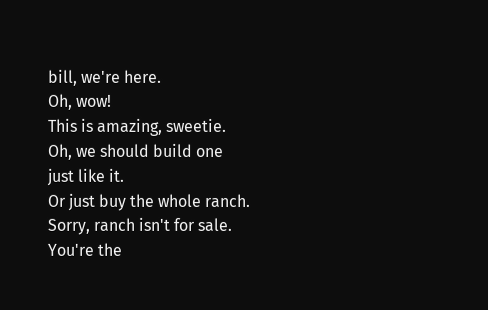bill, we're here.
Oh, wow!
This is amazing, sweetie.
Oh, we should build one
just like it.
Or just buy the whole ranch.
Sorry, ranch isn't for sale.
You're the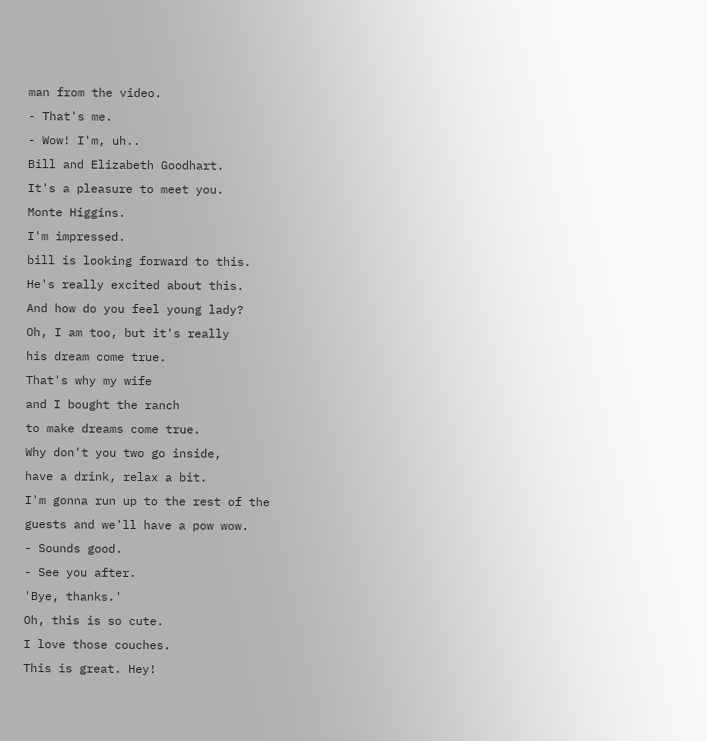man from the video.
- That's me.
- Wow! I'm, uh..
Bill and Elizabeth Goodhart.
It's a pleasure to meet you.
Monte Higgins.
I'm impressed.
bill is looking forward to this.
He's really excited about this.
And how do you feel young lady?
Oh, I am too, but it's really
his dream come true.
That's why my wife
and I bought the ranch
to make dreams come true.
Why don't you two go inside,
have a drink, relax a bit.
I'm gonna run up to the rest of the
guests and we'll have a pow wow.
- Sounds good.
- See you after.
'Bye, thanks.'
Oh, this is so cute.
I love those couches.
This is great. Hey!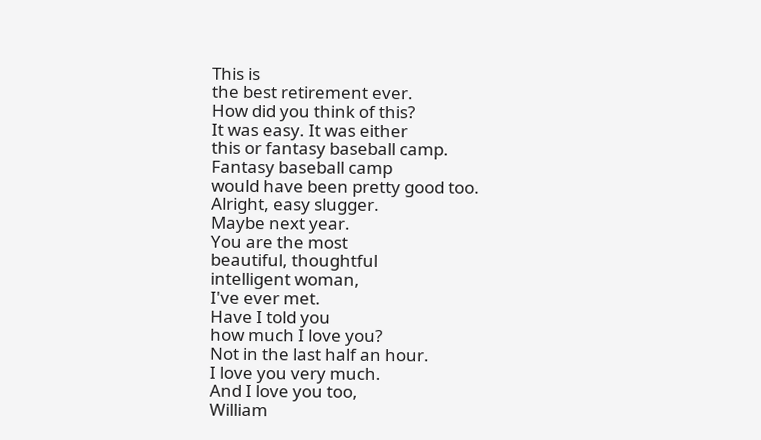This is
the best retirement ever.
How did you think of this?
It was easy. It was either
this or fantasy baseball camp.
Fantasy baseball camp
would have been pretty good too.
Alright, easy slugger.
Maybe next year.
You are the most
beautiful, thoughtful
intelligent woman,
I've ever met.
Have I told you
how much I love you?
Not in the last half an hour.
I love you very much.
And I love you too,
William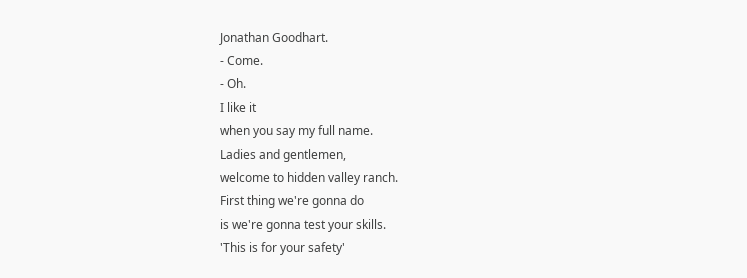Jonathan Goodhart.
- Come.
- Oh.
I like it
when you say my full name.
Ladies and gentlemen,
welcome to hidden valley ranch.
First thing we're gonna do
is we're gonna test your skills.
'This is for your safety'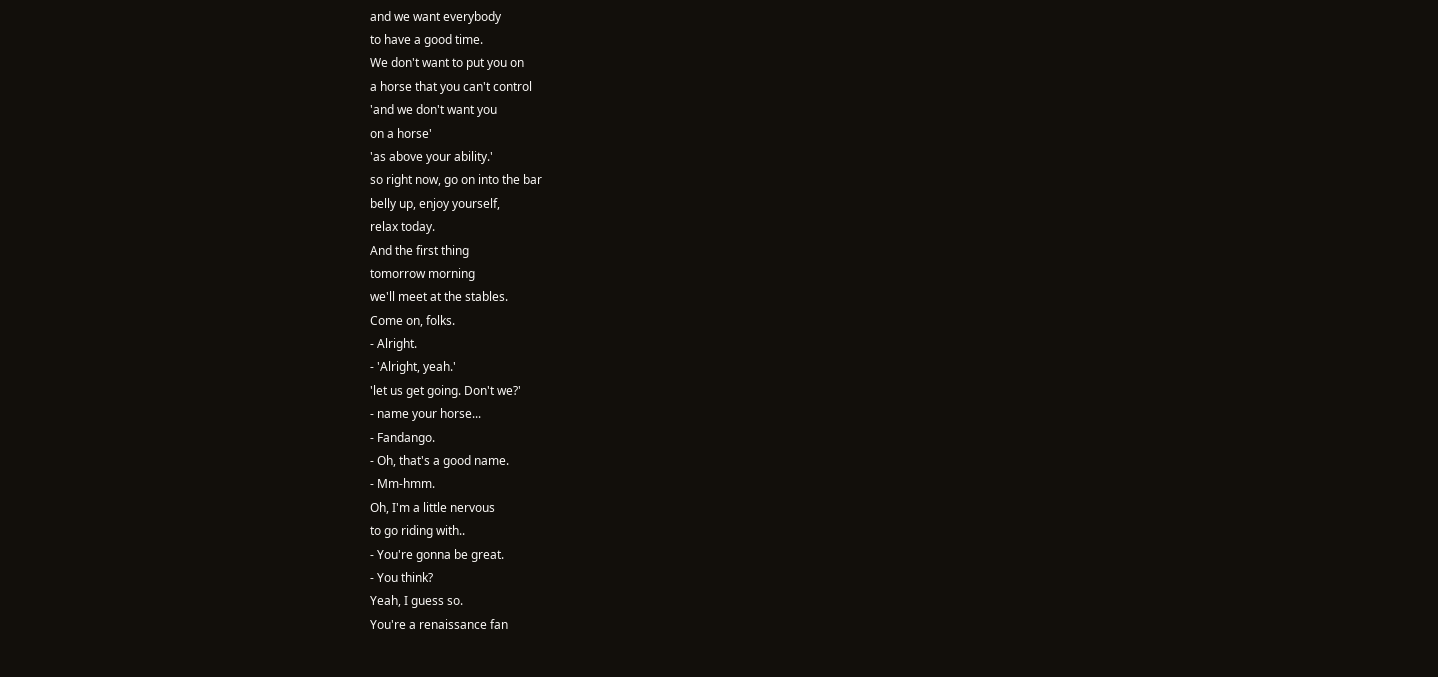and we want everybody
to have a good time.
We don't want to put you on
a horse that you can't control
'and we don't want you
on a horse'
'as above your ability.'
so right now, go on into the bar
belly up, enjoy yourself,
relax today.
And the first thing
tomorrow morning
we'll meet at the stables.
Come on, folks.
- Alright.
- 'Alright, yeah.'
'let us get going. Don't we?'
- name your horse...
- Fandango.
- Oh, that's a good name.
- Mm-hmm.
Oh, I'm a little nervous
to go riding with..
- You're gonna be great.
- You think?
Yeah, I guess so.
You're a renaissance fan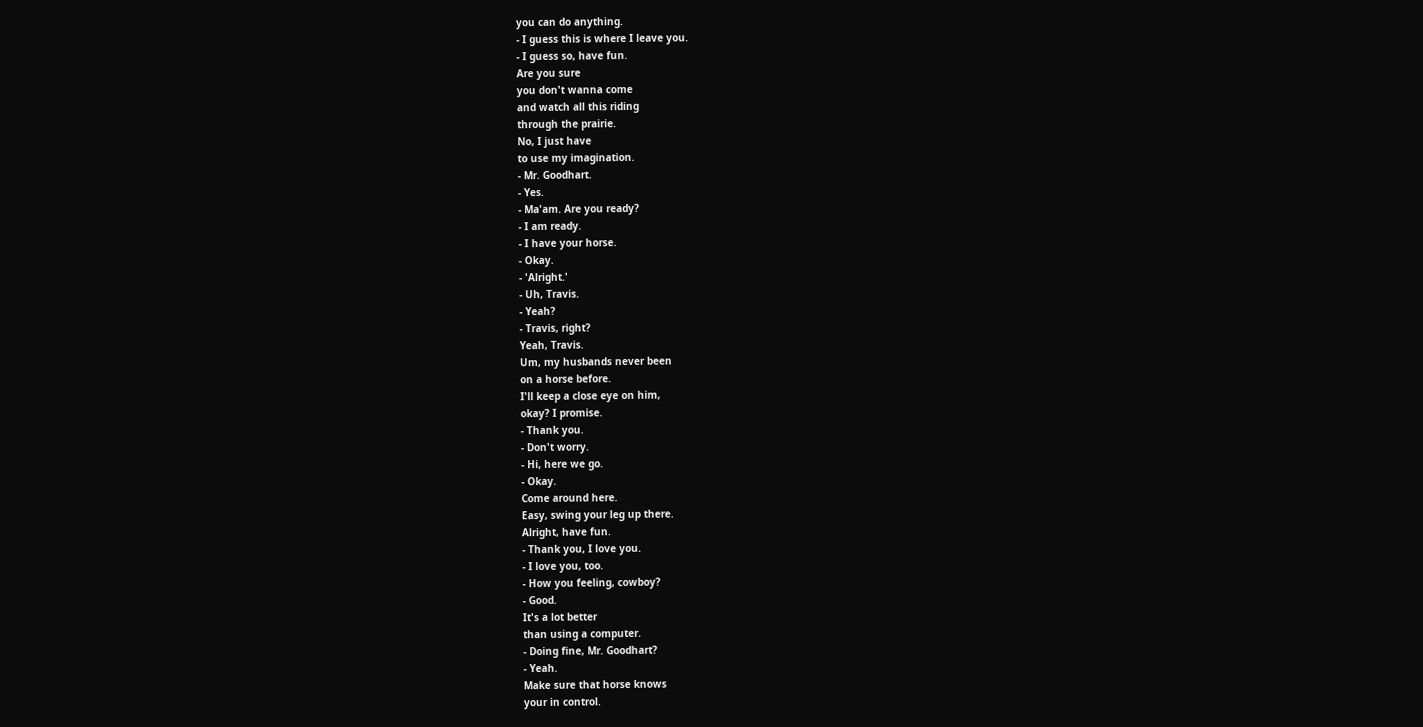you can do anything.
- I guess this is where I leave you.
- I guess so, have fun.
Are you sure
you don't wanna come
and watch all this riding
through the prairie.
No, I just have
to use my imagination.
- Mr. Goodhart.
- Yes.
- Ma'am. Are you ready?
- I am ready.
- I have your horse.
- Okay.
- 'Alright.'
- Uh, Travis.
- Yeah?
- Travis, right?
Yeah, Travis.
Um, my husbands never been
on a horse before.
I'll keep a close eye on him,
okay? I promise.
- Thank you.
- Don't worry.
- Hi, here we go.
- Okay.
Come around here.
Easy, swing your leg up there.
Alright, have fun.
- Thank you, I love you.
- I love you, too.
- How you feeling, cowboy?
- Good.
It's a lot better
than using a computer.
- Doing fine, Mr. Goodhart?
- Yeah.
Make sure that horse knows
your in control.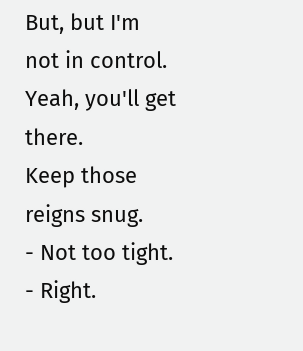But, but I'm not in control.
Yeah, you'll get there.
Keep those reigns snug.
- Not too tight.
- Right.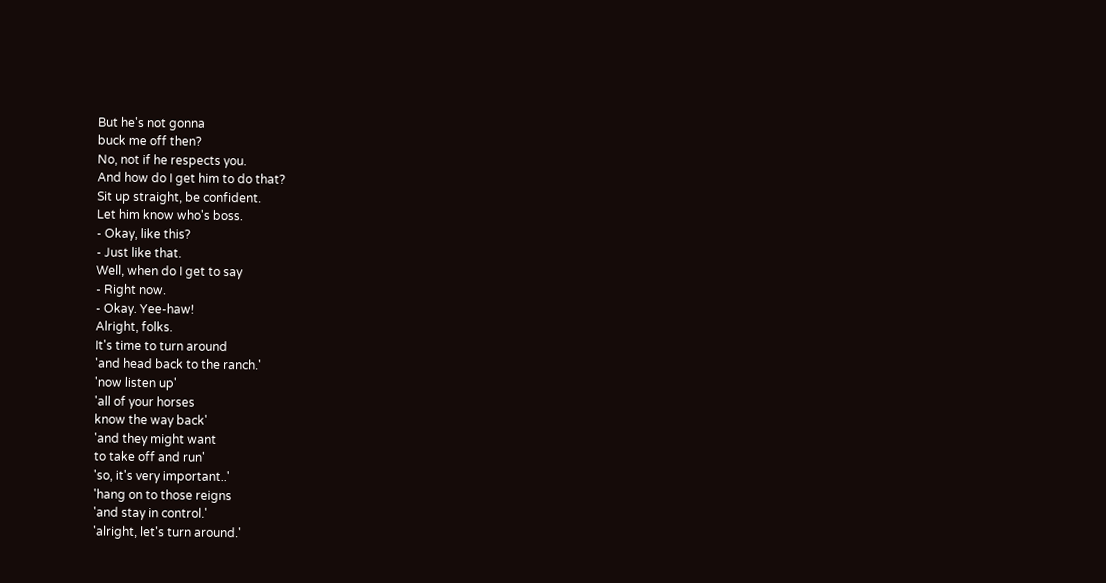But he's not gonna
buck me off then?
No, not if he respects you.
And how do I get him to do that?
Sit up straight, be confident.
Let him know who's boss.
- Okay, like this?
- Just like that.
Well, when do I get to say
- Right now.
- Okay. Yee-haw!
Alright, folks.
It's time to turn around
'and head back to the ranch.'
'now listen up'
'all of your horses
know the way back'
'and they might want
to take off and run'
'so, it's very important..'
'hang on to those reigns
'and stay in control.'
'alright, let's turn around.'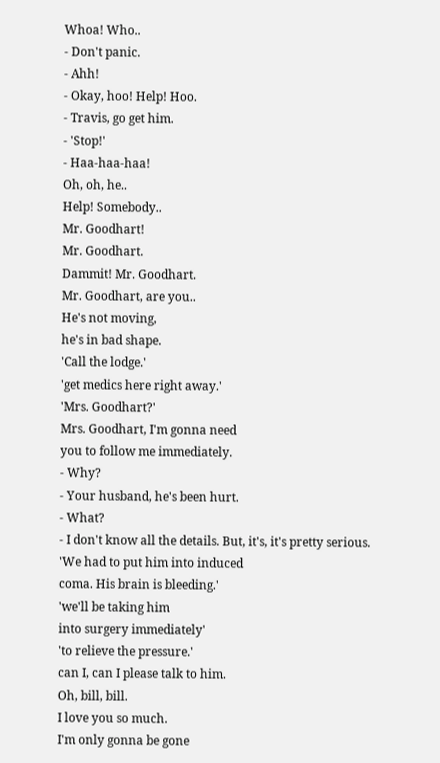Whoa! Who..
- Don't panic.
- Ahh!
- Okay, hoo! Help! Hoo.
- Travis, go get him.
- 'Stop!'
- Haa-haa-haa!
Oh, oh, he..
Help! Somebody..
Mr. Goodhart!
Mr. Goodhart.
Dammit! Mr. Goodhart.
Mr. Goodhart, are you..
He's not moving,
he's in bad shape.
'Call the lodge.'
'get medics here right away.'
'Mrs. Goodhart?'
Mrs. Goodhart, I'm gonna need
you to follow me immediately.
- Why?
- Your husband, he's been hurt.
- What?
- I don't know all the details. But, it's, it's pretty serious.
'We had to put him into induced
coma. His brain is bleeding.'
'we'll be taking him
into surgery immediately'
'to relieve the pressure.'
can I, can I please talk to him.
Oh, bill, bill.
I love you so much.
I'm only gonna be gone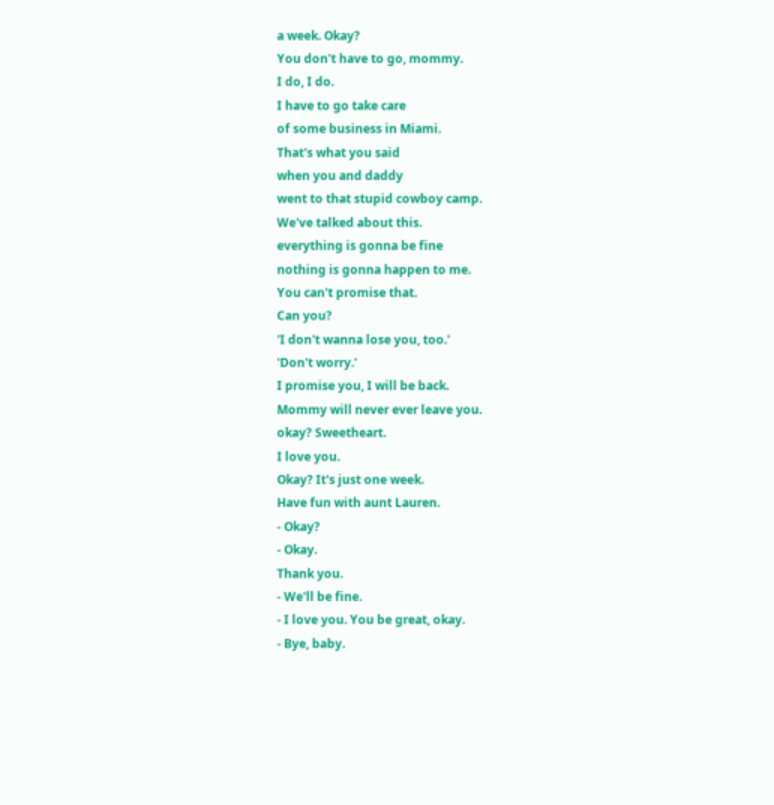a week. Okay?
You don't have to go, mommy.
I do, I do.
I have to go take care
of some business in Miami.
That's what you said
when you and daddy
went to that stupid cowboy camp.
We've talked about this.
everything is gonna be fine
nothing is gonna happen to me.
You can't promise that.
Can you?
'I don't wanna lose you, too.'
'Don't worry.'
I promise you, I will be back.
Mommy will never ever leave you.
okay? Sweetheart.
I love you.
Okay? It's just one week.
Have fun with aunt Lauren.
- Okay?
- Okay.
Thank you.
- We'll be fine.
- I love you. You be great, okay.
- Bye, baby.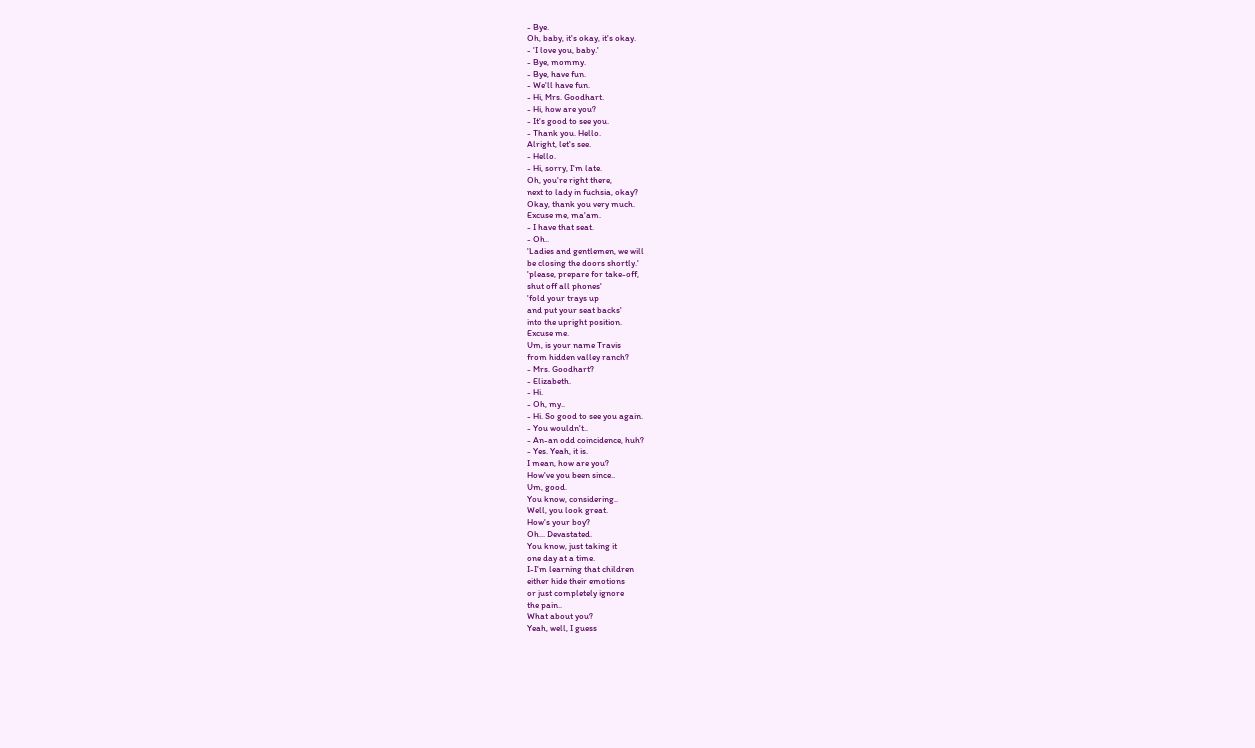- Bye.
Oh, baby, it's okay, it's okay.
- 'I love you, baby.'
- Bye, mommy.
- Bye, have fun.
- We'll have fun.
- Hi, Mrs. Goodhart.
- Hi, how are you?
- It's good to see you.
- Thank you. Hello.
Alright, let's see.
- Hello.
- Hi, sorry, I'm late.
Oh, you're right there,
next to lady in fuchsia, okay?
Okay, thank you very much.
Excuse me, ma'am.
- I have that seat.
- Oh..
'Ladies and gentlemen, we will
be closing the doors shortly.'
'please, prepare for take-off,
shut off all phones'
'fold your trays up
and put your seat backs'
into the upright position.
Excuse me.
Um, is your name Travis
from hidden valley ranch?
- Mrs. Goodhart?
- Elizabeth.
- Hi.
- Oh, my..
- Hi. So good to see you again.
- You wouldn't..
- An-an odd coincidence, huh?
- Yes. Yeah, it is.
I mean, how are you?
How've you been since..
Um, good.
You know, considering..
Well, you look great.
How's your boy?
Oh... Devastated.
You know, just taking it
one day at a time.
I-I'm learning that children
either hide their emotions
or just completely ignore
the pain..
What about you?
Yeah, well, I guess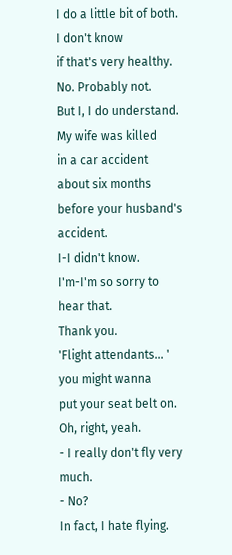I do a little bit of both.
I don't know
if that's very healthy.
No. Probably not.
But I, I do understand.
My wife was killed
in a car accident
about six months
before your husband's accident.
I-I didn't know.
I'm-I'm so sorry to hear that.
Thank you.
'Flight attendants... '
you might wanna
put your seat belt on.
Oh, right, yeah.
- I really don't fly very much.
- No?
In fact, I hate flying.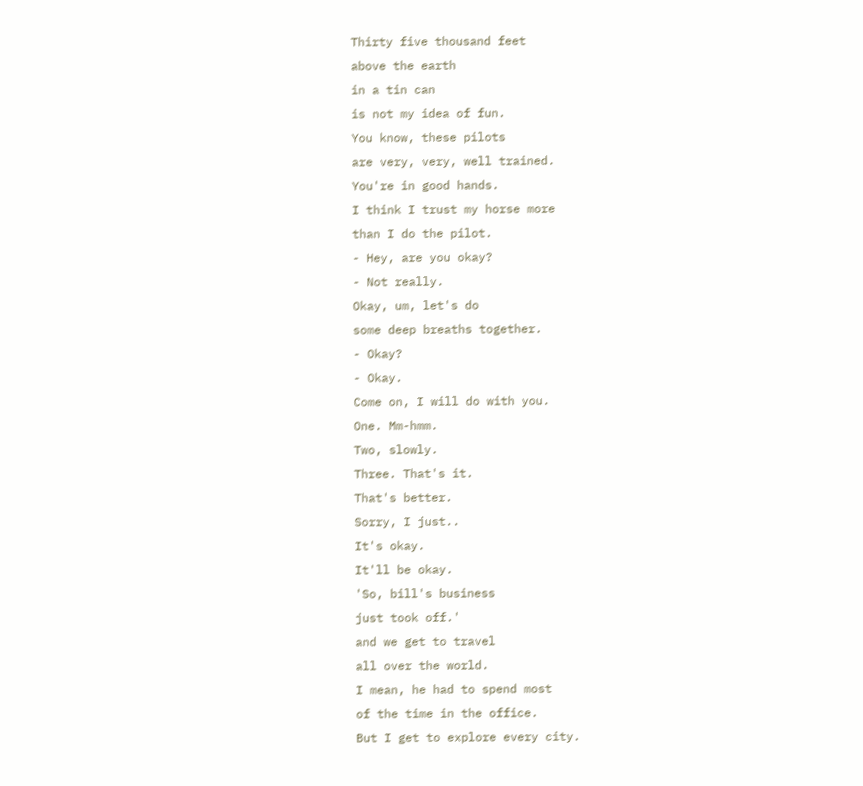Thirty five thousand feet
above the earth
in a tin can
is not my idea of fun.
You know, these pilots
are very, very, well trained.
You're in good hands.
I think I trust my horse more
than I do the pilot.
- Hey, are you okay?
- Not really.
Okay, um, let's do
some deep breaths together.
- Okay?
- Okay.
Come on, I will do with you.
One. Mm-hmm.
Two, slowly.
Three. That's it.
That's better.
Sorry, I just..
It's okay.
It'll be okay.
'So, bill's business
just took off.'
and we get to travel
all over the world.
I mean, he had to spend most
of the time in the office.
But I get to explore every city.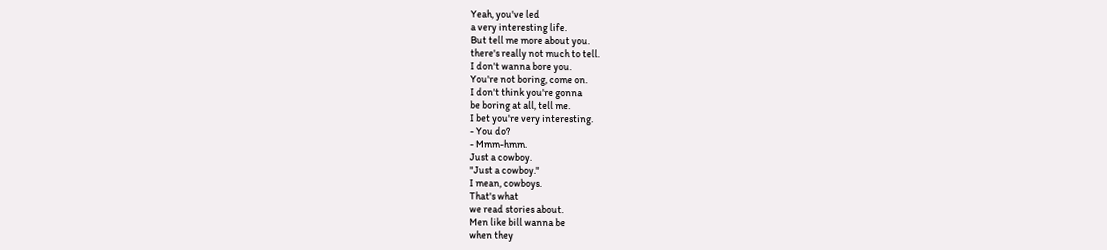Yeah, you've led
a very interesting life.
But tell me more about you.
there's really not much to tell.
I don't wanna bore you.
You're not boring, come on.
I don't think you're gonna
be boring at all, tell me.
I bet you're very interesting.
- You do?
- Mmm-hmm.
Just a cowboy.
"Just a cowboy."
I mean, cowboys.
That's what
we read stories about.
Men like bill wanna be
when they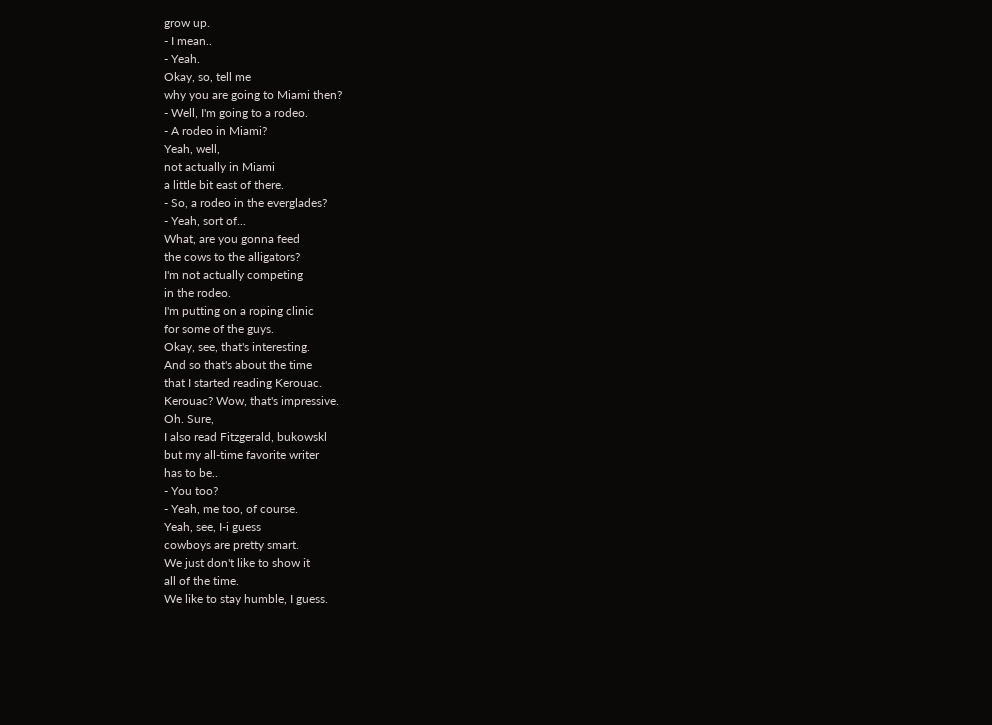grow up.
- I mean..
- Yeah.
Okay, so, tell me
why you are going to Miami then?
- Well, I'm going to a rodeo.
- A rodeo in Miami?
Yeah, well,
not actually in Miami
a little bit east of there.
- So, a rodeo in the everglades?
- Yeah, sort of...
What, are you gonna feed
the cows to the alligators?
I'm not actually competing
in the rodeo.
I'm putting on a roping clinic
for some of the guys.
Okay, see, that's interesting.
And so that's about the time
that I started reading Kerouac.
Kerouac? Wow, that's impressive.
Oh. Sure,
I also read Fitzgerald, bukowskl
but my all-time favorite writer
has to be..
- You too?
- Yeah, me too, of course.
Yeah, see, I-i guess
cowboys are pretty smart.
We just don't like to show it
all of the time.
We like to stay humble, I guess.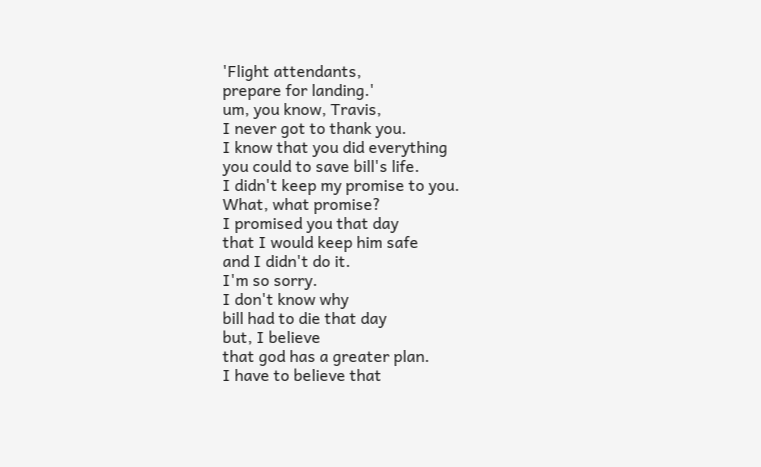'Flight attendants,
prepare for landing.'
um, you know, Travis,
I never got to thank you.
I know that you did everything
you could to save bill's life.
I didn't keep my promise to you.
What, what promise?
I promised you that day
that I would keep him safe
and I didn't do it.
I'm so sorry.
I don't know why
bill had to die that day
but, I believe
that god has a greater plan.
I have to believe that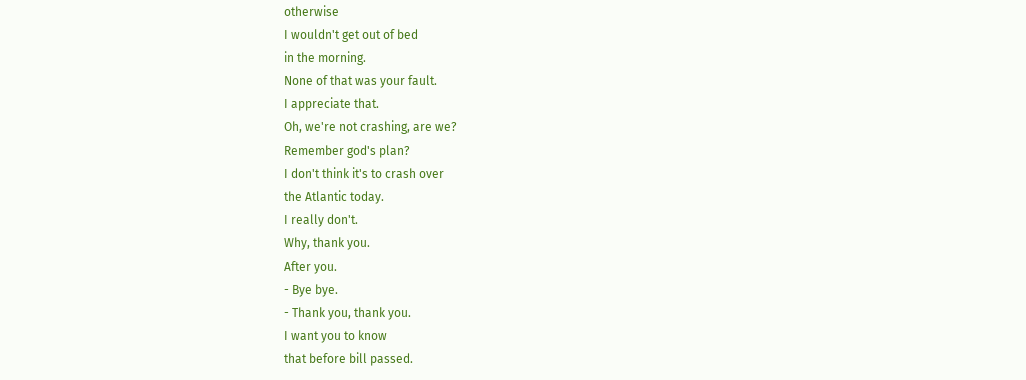otherwise
I wouldn't get out of bed
in the morning.
None of that was your fault.
I appreciate that.
Oh, we're not crashing, are we?
Remember god's plan?
I don't think it's to crash over
the Atlantic today.
I really don't.
Why, thank you.
After you.
- Bye bye.
- Thank you, thank you.
I want you to know
that before bill passed.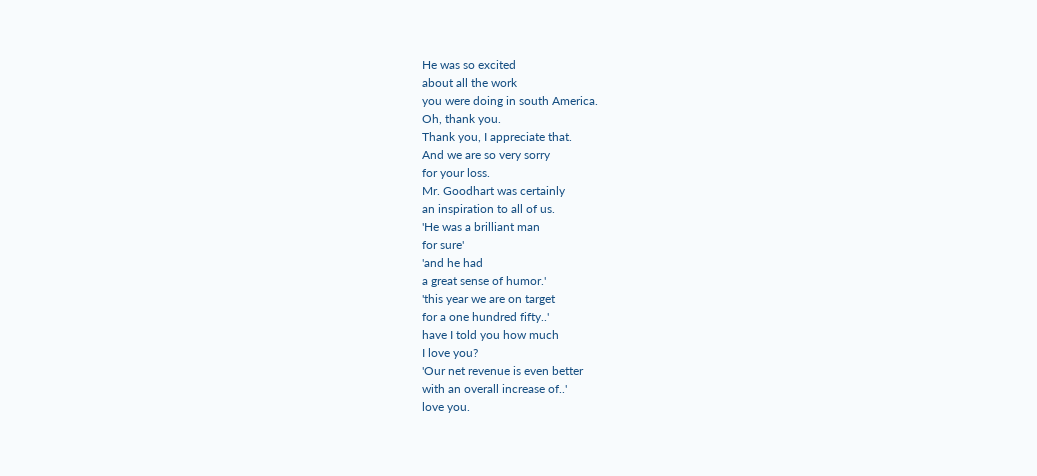He was so excited
about all the work
you were doing in south America.
Oh, thank you.
Thank you, I appreciate that.
And we are so very sorry
for your loss.
Mr. Goodhart was certainly
an inspiration to all of us.
'He was a brilliant man
for sure'
'and he had
a great sense of humor.'
'this year we are on target
for a one hundred fifty..'
have I told you how much
I love you?
'Our net revenue is even better
with an overall increase of..'
love you.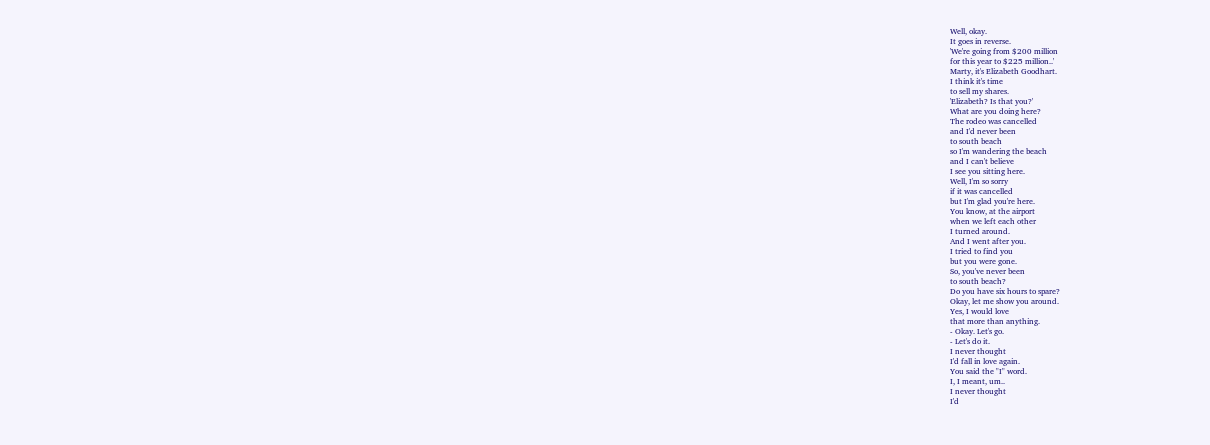Well, okay.
It goes in reverse.
'We're going from $200 million
for this year to $225 million..'
Marty, it's Elizabeth Goodhart.
I think it's time
to sell my shares.
'Elizabeth? Is that you?'
What are you doing here?
The rodeo was cancelled
and I'd never been
to south beach
so I'm wandering the beach
and I can't believe
I see you sitting here.
Well, I'm so sorry
if it was cancelled
but I'm glad you're here.
You know, at the airport
when we left each other
I turned around.
And I went after you.
I tried to find you
but you were gone.
So, you've never been
to south beach?
Do you have six hours to spare?
Okay, let me show you around.
Yes, I would love
that more than anything.
- Okay. Let's go.
- Let's do it.
I never thought
I'd fall in love again.
You said the "I" word.
I, I meant, um..
I never thought
I'd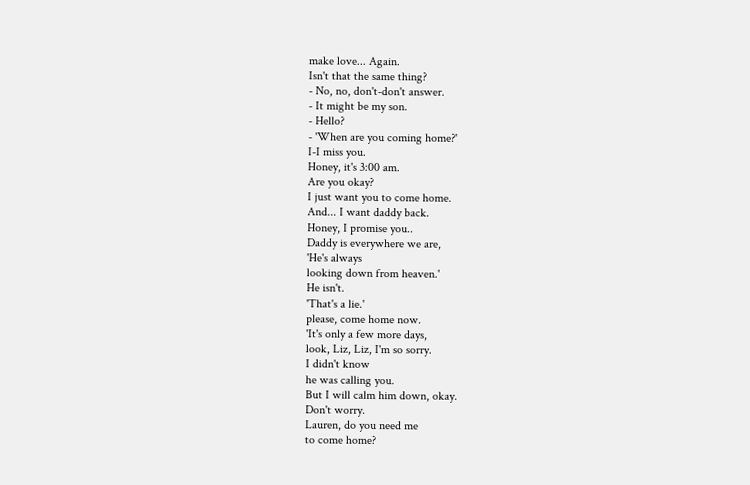make love... Again.
Isn't that the same thing?
- No, no, don't-don't answer.
- It might be my son.
- Hello?
- 'When are you coming home?'
I-I miss you.
Honey, it's 3:00 am.
Are you okay?
I just want you to come home.
And... I want daddy back.
Honey, I promise you..
Daddy is everywhere we are,
'He's always
looking down from heaven.'
He isn't.
'That's a lie.'
please, come home now.
'It's only a few more days,
look, Liz, Liz, I'm so sorry.
I didn't know
he was calling you.
But I will calm him down, okay.
Don't worry.
Lauren, do you need me
to come home?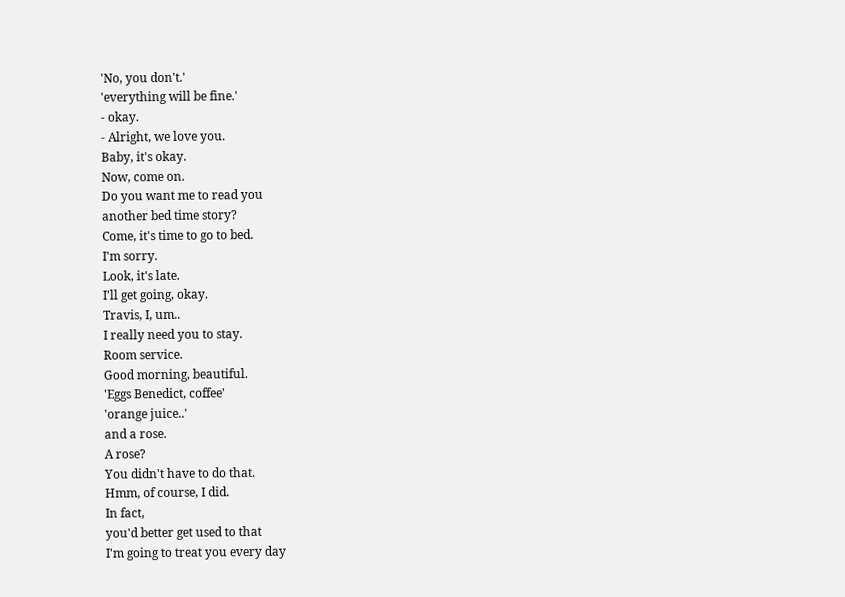'No, you don't.'
'everything will be fine.'
- okay.
- Alright, we love you.
Baby, it's okay.
Now, come on.
Do you want me to read you
another bed time story?
Come, it's time to go to bed.
I'm sorry.
Look, it's late.
I'll get going, okay.
Travis, I, um..
I really need you to stay.
Room service.
Good morning, beautiful.
'Eggs Benedict, coffee'
'orange juice..'
and a rose.
A rose?
You didn't have to do that.
Hmm, of course, I did.
In fact,
you'd better get used to that
I'm going to treat you every day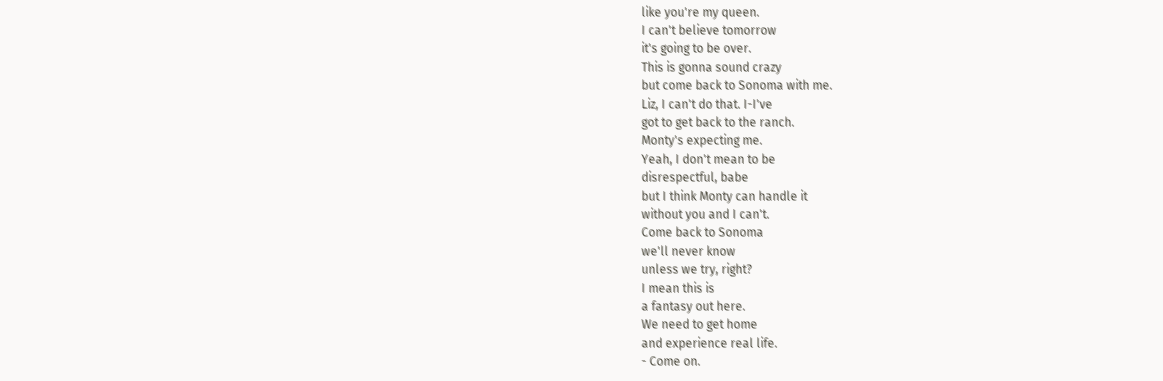like you're my queen.
I can't believe tomorrow
it's going to be over.
This is gonna sound crazy
but come back to Sonoma with me.
Liz, I can't do that. I-I've
got to get back to the ranch.
Monty's expecting me.
Yeah, I don't mean to be
disrespectful, babe
but I think Monty can handle it
without you and I can't.
Come back to Sonoma
we'll never know
unless we try, right?
I mean this is
a fantasy out here.
We need to get home
and experience real life.
- Come on.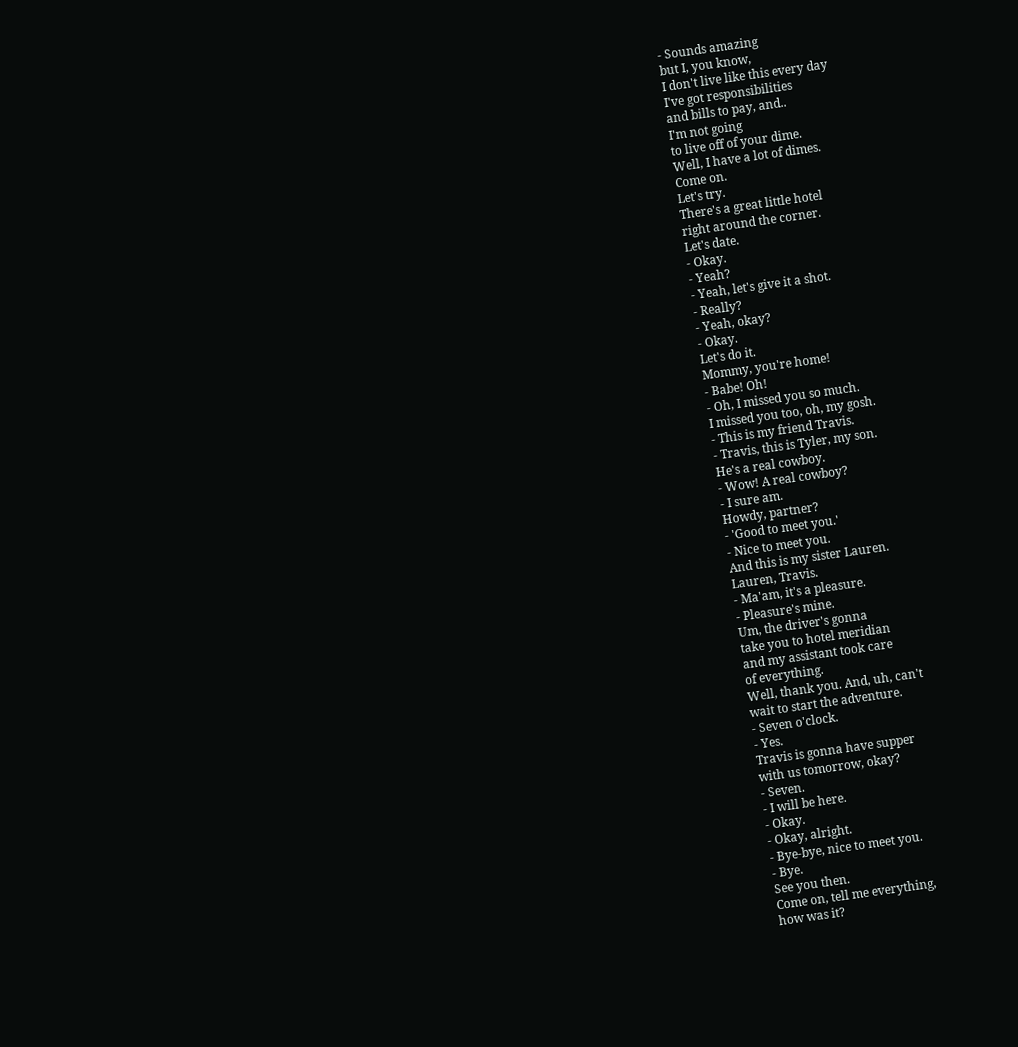- Sounds amazing
but I, you know,
I don't live like this every day
I've got responsibilities
and bills to pay, and..
I'm not going
to live off of your dime.
Well, I have a lot of dimes.
Come on.
Let's try.
There's a great little hotel
right around the corner.
Let's date.
- Okay.
- Yeah?
- Yeah, let's give it a shot.
- Really?
- Yeah, okay?
- Okay.
Let's do it.
Mommy, you're home!
- Babe! Oh!
- Oh, I missed you so much.
I missed you too, oh, my gosh.
- This is my friend Travis.
- Travis, this is Tyler, my son.
He's a real cowboy.
- Wow! A real cowboy?
- I sure am.
Howdy, partner?
- 'Good to meet you.'
- Nice to meet you.
And this is my sister Lauren.
Lauren, Travis.
- Ma'am, it's a pleasure.
- Pleasure's mine.
Um, the driver's gonna
take you to hotel meridian
and my assistant took care
of everything.
Well, thank you. And, uh, can't
wait to start the adventure.
- Seven o'clock.
- Yes.
Travis is gonna have supper
with us tomorrow, okay?
- Seven.
- I will be here.
- Okay.
- Okay, alright.
- Bye-bye, nice to meet you.
- Bye.
See you then.
Come on, tell me everything,
how was it?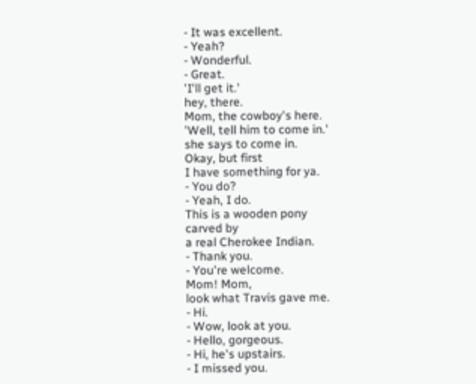- It was excellent.
- Yeah?
- Wonderful.
- Great.
'I'll get it.'
hey, there.
Mom, the cowboy's here.
'Well, tell him to come in.'
she says to come in.
Okay, but first
I have something for ya.
- You do?
- Yeah, I do.
This is a wooden pony
carved by
a real Cherokee Indian.
- Thank you.
- You're welcome.
Mom! Mom,
look what Travis gave me.
- Hi.
- Wow, look at you.
- Hello, gorgeous.
- Hi, he's upstairs.
- I missed you.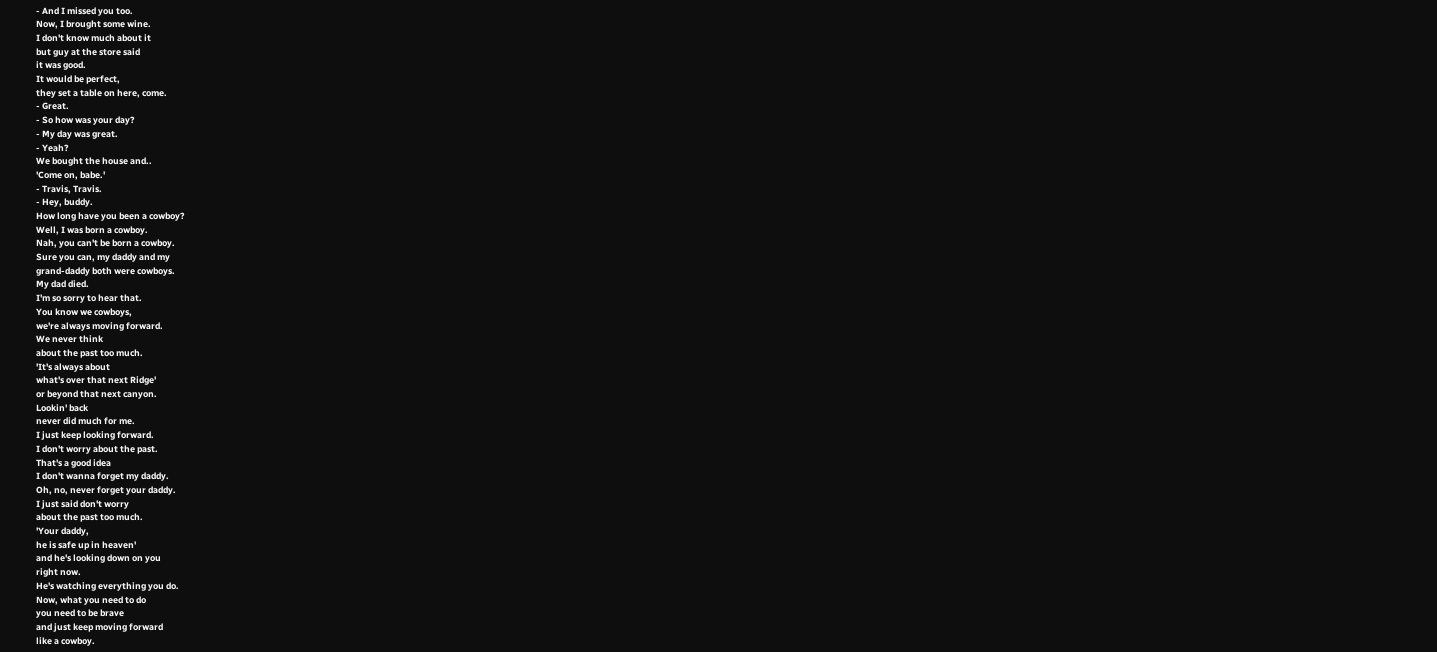- And I missed you too.
Now, I brought some wine.
I don't know much about it
but guy at the store said
it was good.
It would be perfect,
they set a table on here, come.
- Great.
- So how was your day?
- My day was great.
- Yeah?
We bought the house and..
'Come on, babe.'
- Travis, Travis.
- Hey, buddy.
How long have you been a cowboy?
Well, I was born a cowboy.
Nah, you can't be born a cowboy.
Sure you can, my daddy and my
grand-daddy both were cowboys.
My dad died.
I'm so sorry to hear that.
You know we cowboys,
we're always moving forward.
We never think
about the past too much.
'It's always about
what's over that next Ridge'
or beyond that next canyon.
Lookin' back
never did much for me.
I just keep looking forward.
I don't worry about the past.
That's a good idea
I don't wanna forget my daddy.
Oh, no, never forget your daddy.
I just said don't worry
about the past too much.
'Your daddy,
he is safe up in heaven'
and he's looking down on you
right now.
He's watching everything you do.
Now, what you need to do
you need to be brave
and just keep moving forward
like a cowboy.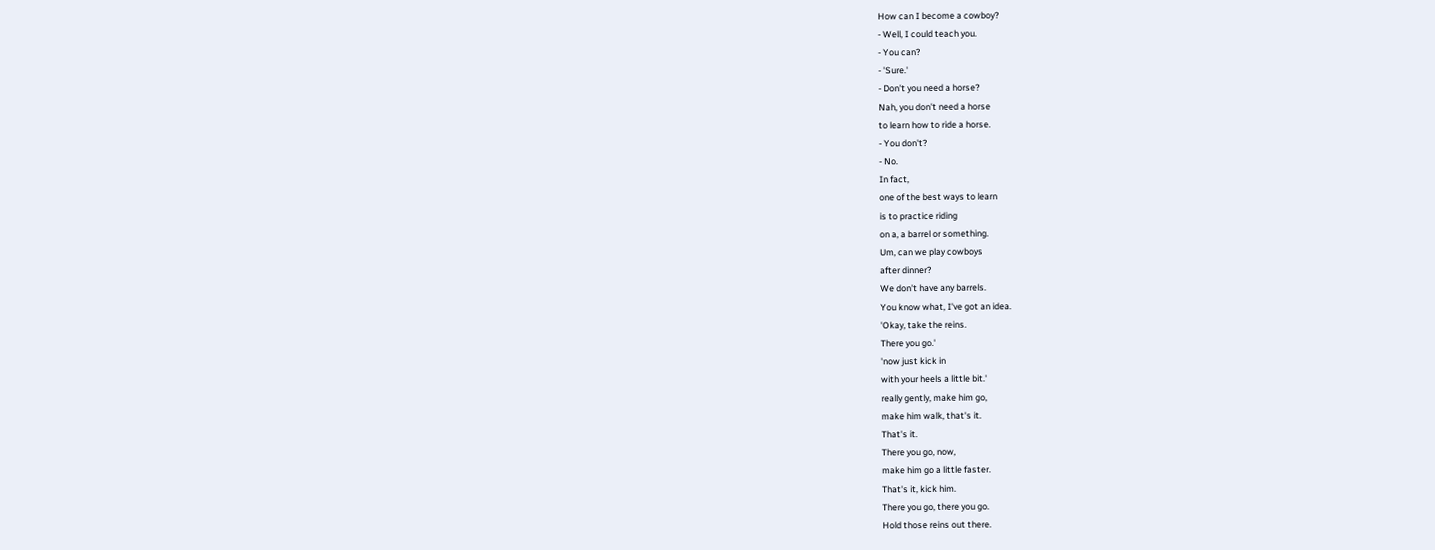How can I become a cowboy?
- Well, I could teach you.
- You can?
- 'Sure.'
- Don't you need a horse?
Nah, you don't need a horse
to learn how to ride a horse.
- You don't?
- No.
In fact,
one of the best ways to learn
is to practice riding
on a, a barrel or something.
Um, can we play cowboys
after dinner?
We don't have any barrels.
You know what, I've got an idea.
'Okay, take the reins.
There you go.'
'now just kick in
with your heels a little bit.'
really gently, make him go,
make him walk, that's it.
That's it.
There you go, now,
make him go a little faster.
That's it, kick him.
There you go, there you go.
Hold those reins out there.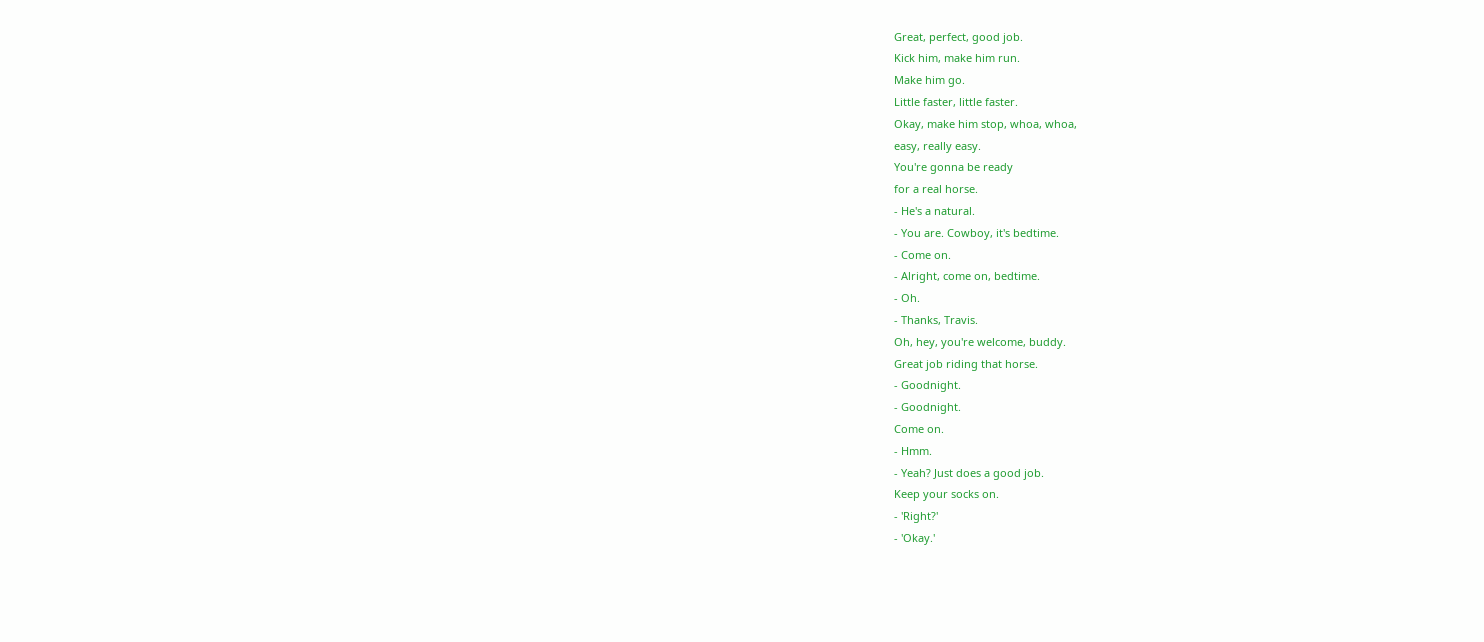Great, perfect, good job.
Kick him, make him run.
Make him go.
Little faster, little faster.
Okay, make him stop, whoa, whoa,
easy, really easy.
You're gonna be ready
for a real horse.
- He's a natural.
- You are. Cowboy, it's bedtime.
- Come on.
- Alright, come on, bedtime.
- Oh.
- Thanks, Travis.
Oh, hey, you're welcome, buddy.
Great job riding that horse.
- Goodnight.
- Goodnight.
Come on.
- Hmm.
- Yeah? Just does a good job.
Keep your socks on.
- 'Right?'
- 'Okay.'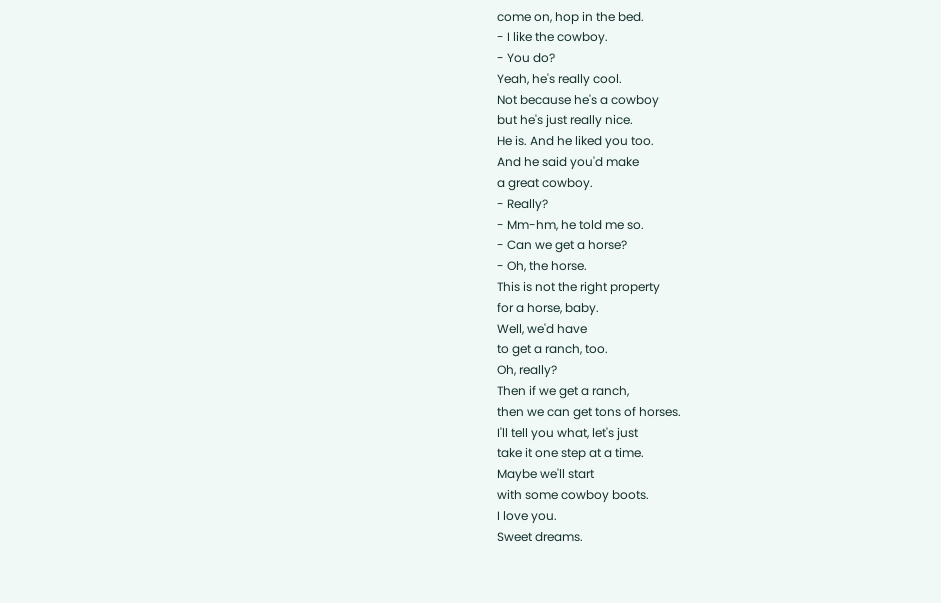come on, hop in the bed.
- I like the cowboy.
- You do?
Yeah, he's really cool.
Not because he's a cowboy
but he's just really nice.
He is. And he liked you too.
And he said you'd make
a great cowboy.
- Really?
- Mm-hm, he told me so.
- Can we get a horse?
- Oh, the horse.
This is not the right property
for a horse, baby.
Well, we'd have
to get a ranch, too.
Oh, really?
Then if we get a ranch,
then we can get tons of horses.
I'll tell you what, let's just
take it one step at a time.
Maybe we'll start
with some cowboy boots.
I love you.
Sweet dreams.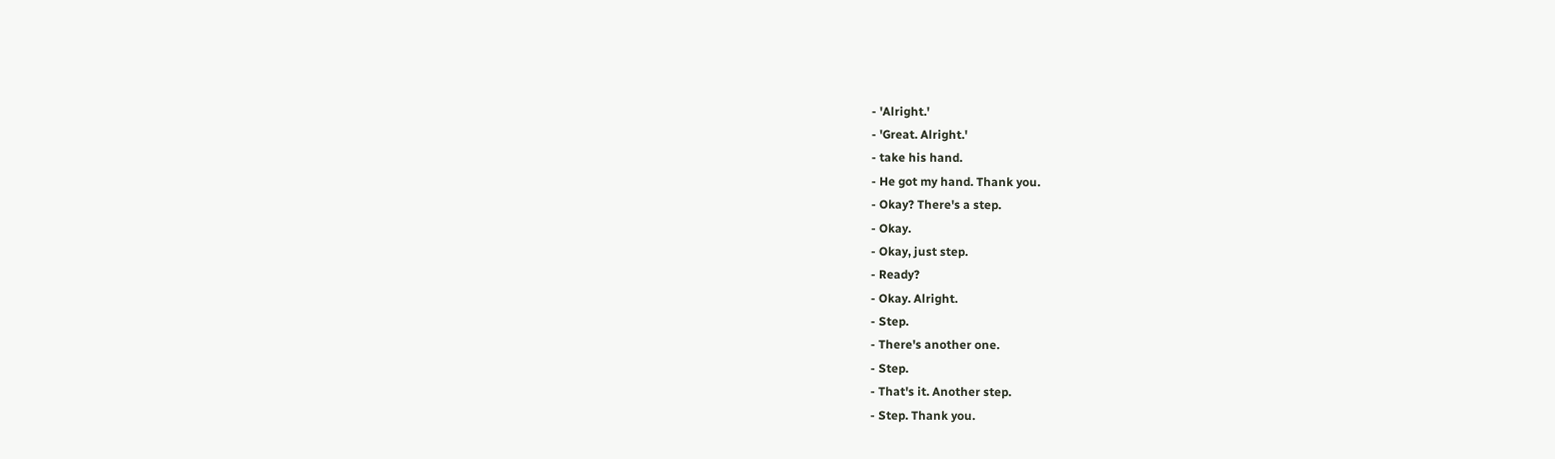- 'Alright.'
- 'Great. Alright.'
- take his hand.
- He got my hand. Thank you.
- Okay? There's a step.
- Okay.
- Okay, just step.
- Ready?
- Okay. Alright.
- Step.
- There's another one.
- Step.
- That's it. Another step.
- Step. Thank you.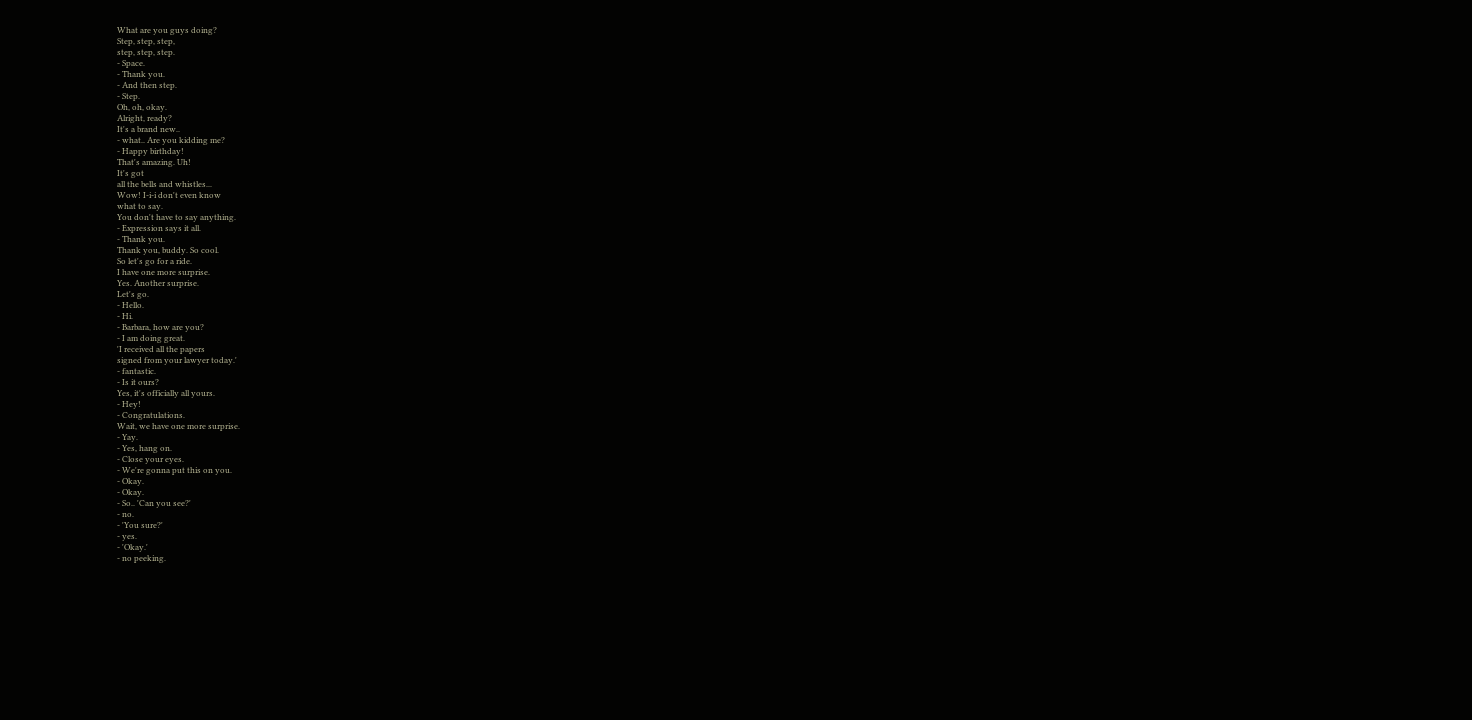What are you guys doing?
Step, step, step,
step, step, step.
- Space.
- Thank you.
- And then step.
- Step.
Oh, oh, okay.
Alright, ready?
It's a brand new..
- what.. Are you kidding me?
- Happy birthday!
That's amazing. Uh!
It's got
all the bells and whistles...
Wow! I-i-i don't even know
what to say.
You don't have to say anything.
- Expression says it all.
- Thank you.
Thank you, buddy. So cool.
So let's go for a ride.
I have one more surprise.
Yes. Another surprise.
Let's go.
- Hello.
- Hi.
- Barbara, how are you?
- I am doing great.
'I received all the papers
signed from your lawyer today.'
- fantastic.
- Is it ours?
Yes, it's officially all yours.
- Hey!
- Congratulations.
Wait, we have one more surprise.
- Yay.
- Yes, hang on.
- Close your eyes.
- We're gonna put this on you.
- Okay.
- Okay.
- So.. 'Can you see?'
- no.
- 'You sure?'
- yes.
- 'Okay.'
- no peeking.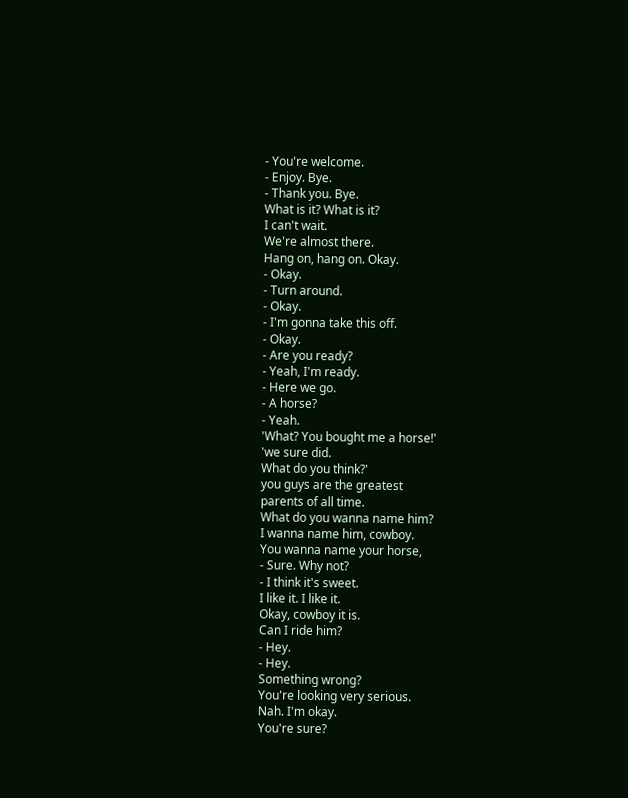- You're welcome.
- Enjoy. Bye.
- Thank you. Bye.
What is it? What is it?
I can't wait.
We're almost there.
Hang on, hang on. Okay.
- Okay.
- Turn around.
- Okay.
- I'm gonna take this off.
- Okay.
- Are you ready?
- Yeah, I'm ready.
- Here we go.
- A horse?
- Yeah.
'What? You bought me a horse!'
'we sure did.
What do you think?'
you guys are the greatest
parents of all time.
What do you wanna name him?
I wanna name him, cowboy.
You wanna name your horse,
- Sure. Why not?
- I think it's sweet.
I like it. I like it.
Okay, cowboy it is.
Can I ride him?
- Hey.
- Hey.
Something wrong?
You're looking very serious.
Nah. I'm okay.
You're sure?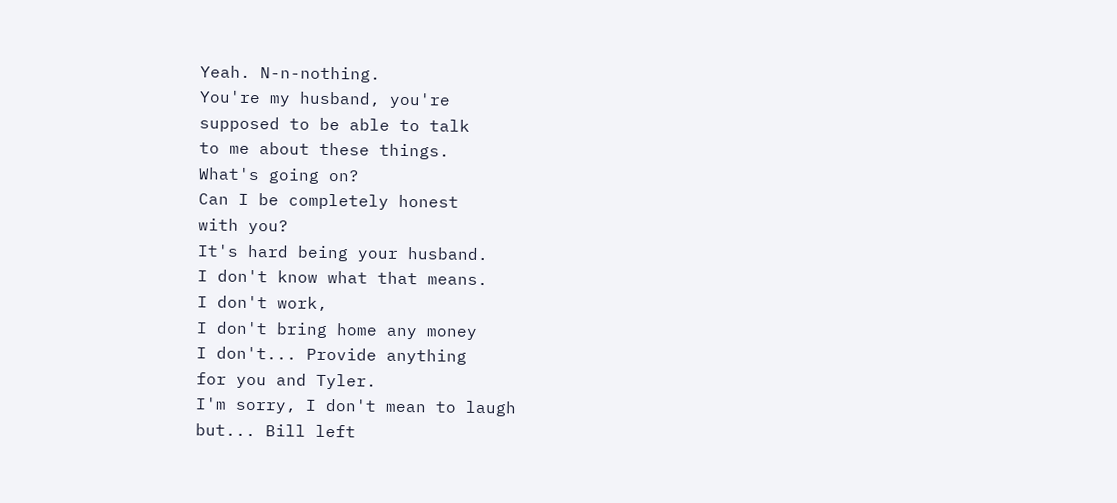Yeah. N-n-nothing.
You're my husband, you're
supposed to be able to talk
to me about these things.
What's going on?
Can I be completely honest
with you?
It's hard being your husband.
I don't know what that means.
I don't work,
I don't bring home any money
I don't... Provide anything
for you and Tyler.
I'm sorry, I don't mean to laugh
but... Bill left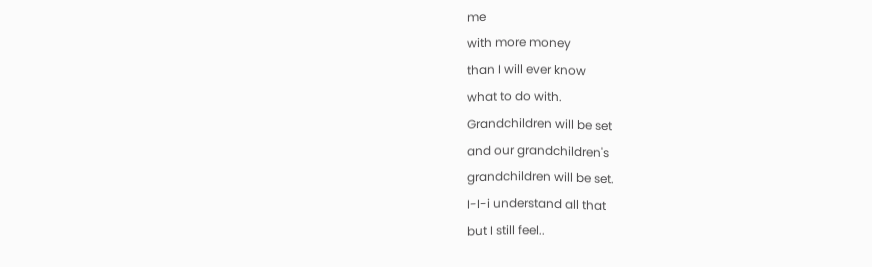me
with more money
than I will ever know
what to do with.
Grandchildren will be set
and our grandchildren's
grandchildren will be set.
I-I-i understand all that
but I still feel..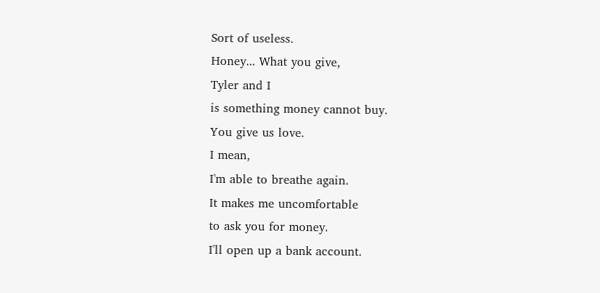Sort of useless.
Honey... What you give,
Tyler and I
is something money cannot buy.
You give us love.
I mean,
I'm able to breathe again.
It makes me uncomfortable
to ask you for money.
I'll open up a bank account.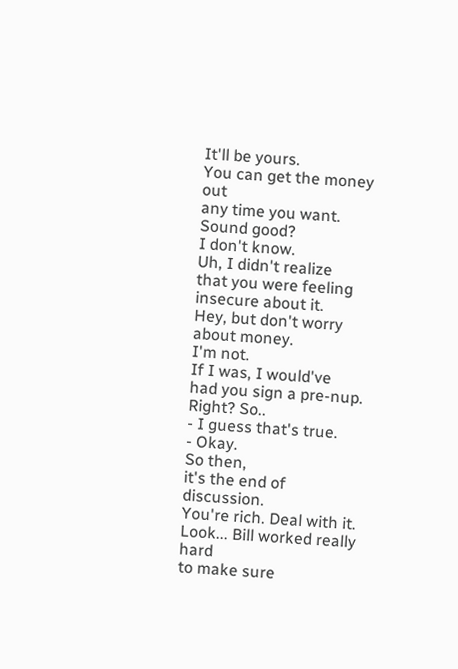It'll be yours.
You can get the money out
any time you want.
Sound good?
I don't know.
Uh, I didn't realize
that you were feeling
insecure about it.
Hey, but don't worry
about money.
I'm not.
If I was, I would've
had you sign a pre-nup.
Right? So..
- I guess that's true.
- Okay.
So then,
it's the end of discussion.
You're rich. Deal with it.
Look... Bill worked really hard
to make sure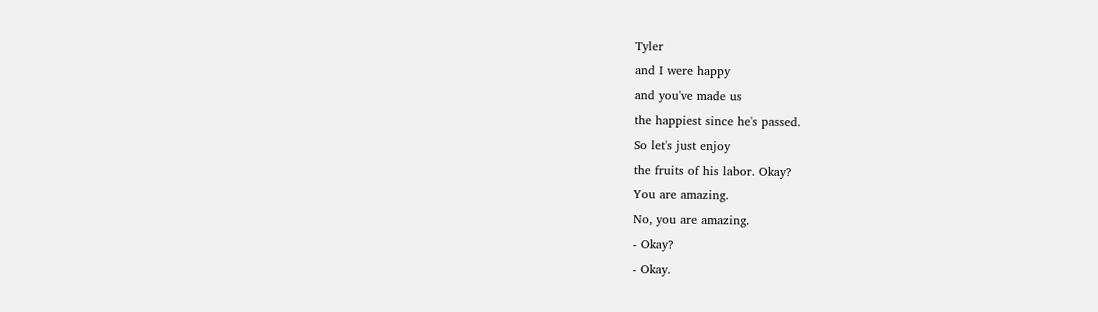Tyler
and I were happy
and you've made us
the happiest since he's passed.
So let's just enjoy
the fruits of his labor. Okay?
You are amazing.
No, you are amazing.
- Okay?
- Okay.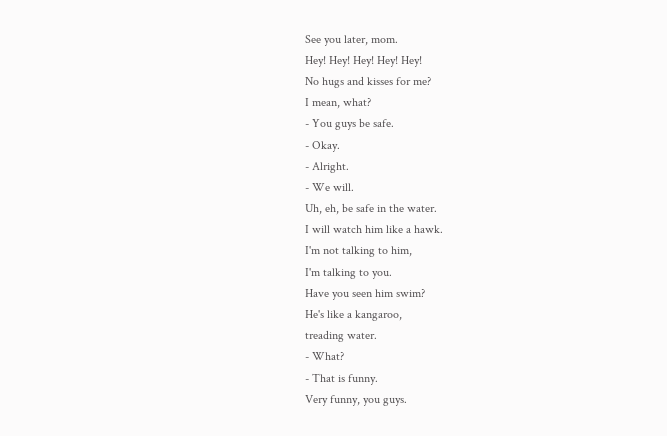See you later, mom.
Hey! Hey! Hey! Hey! Hey!
No hugs and kisses for me?
I mean, what?
- You guys be safe.
- Okay.
- Alright.
- We will.
Uh, eh, be safe in the water.
I will watch him like a hawk.
I'm not talking to him,
I'm talking to you.
Have you seen him swim?
He's like a kangaroo,
treading water.
- What?
- That is funny.
Very funny, you guys.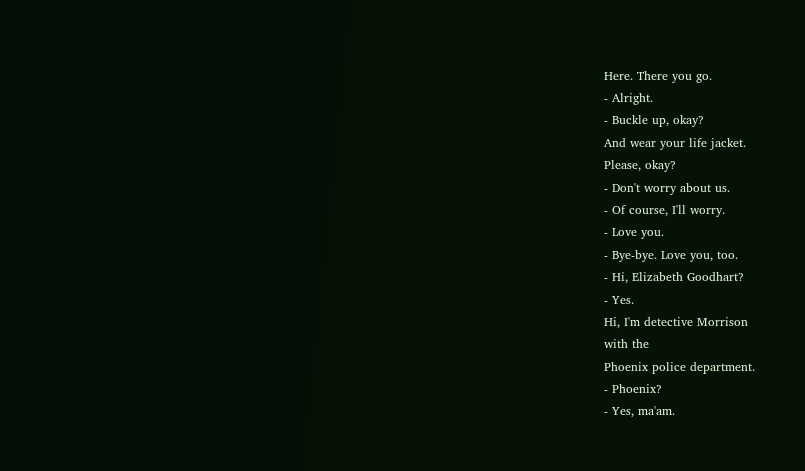Here. There you go.
- Alright.
- Buckle up, okay?
And wear your life jacket.
Please, okay?
- Don't worry about us.
- Of course, I'll worry.
- Love you.
- Bye-bye. Love you, too.
- Hi, Elizabeth Goodhart?
- Yes.
Hi, I'm detective Morrison
with the
Phoenix police department.
- Phoenix?
- Yes, ma'am.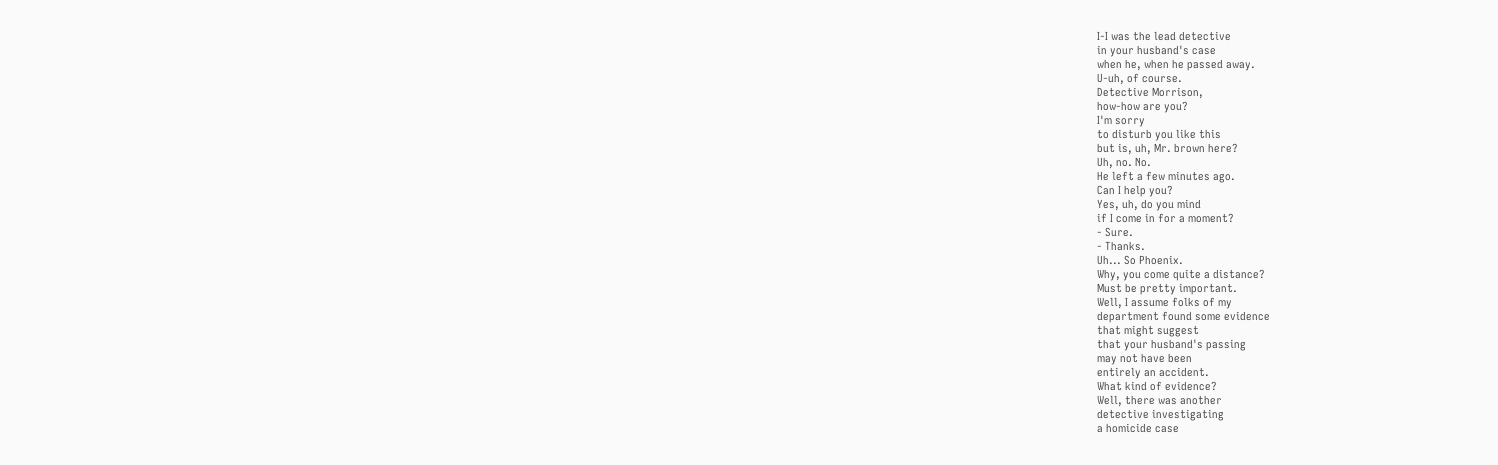I-I was the lead detective
in your husband's case
when he, when he passed away.
U-uh, of course.
Detective Morrison,
how-how are you?
I'm sorry
to disturb you like this
but is, uh, Mr. brown here?
Uh, no. No.
He left a few minutes ago.
Can I help you?
Yes, uh, do you mind
if I come in for a moment?
- Sure.
- Thanks.
Uh... So Phoenix.
Why, you come quite a distance?
Must be pretty important.
Well, I assume folks of my
department found some evidence
that might suggest
that your husband's passing
may not have been
entirely an accident.
What kind of evidence?
Well, there was another
detective investigating
a homicide case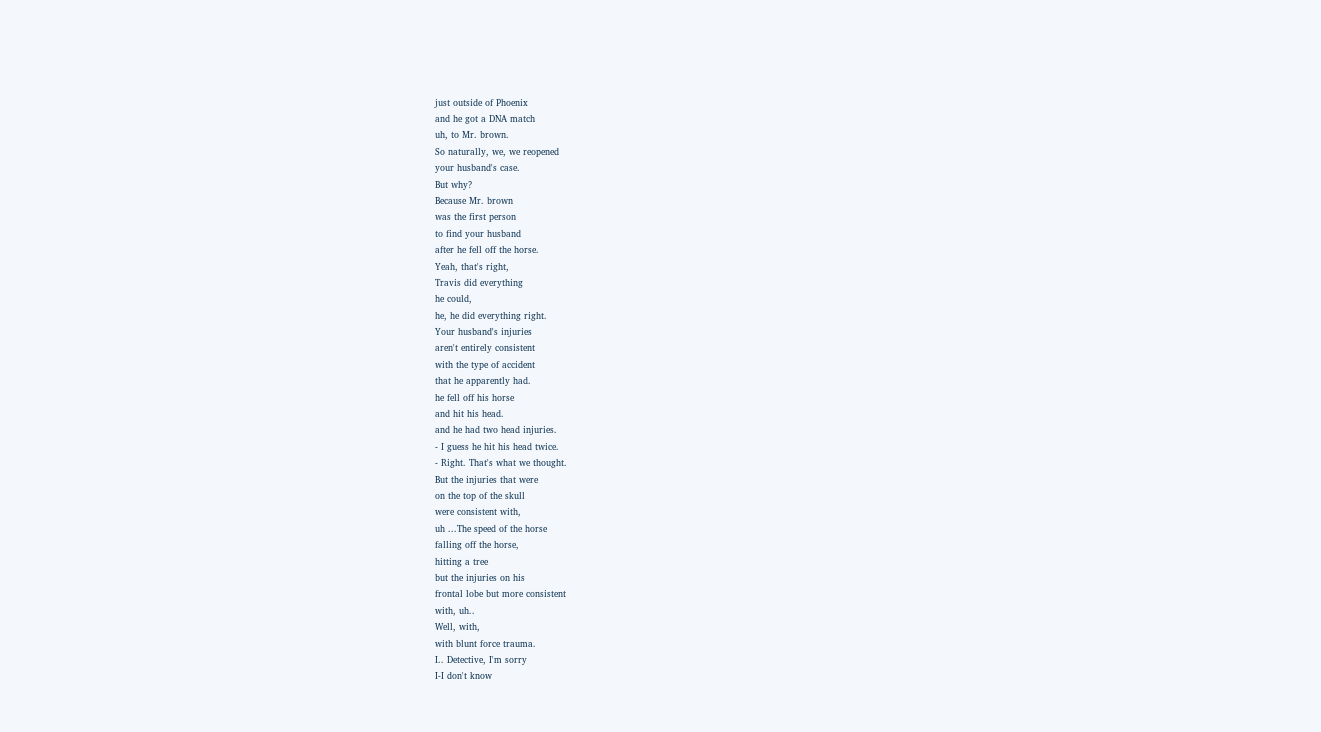just outside of Phoenix
and he got a DNA match
uh, to Mr. brown.
So naturally, we, we reopened
your husband's case.
But why?
Because Mr. brown
was the first person
to find your husband
after he fell off the horse.
Yeah, that's right,
Travis did everything
he could,
he, he did everything right.
Your husband's injuries
aren't entirely consistent
with the type of accident
that he apparently had.
he fell off his horse
and hit his head.
and he had two head injuries.
- I guess he hit his head twice.
- Right. That's what we thought.
But the injuries that were
on the top of the skull
were consistent with,
uh ...The speed of the horse
falling off the horse,
hitting a tree
but the injuries on his
frontal lobe but more consistent
with, uh..
Well, with,
with blunt force trauma.
I.. Detective, I'm sorry
I-I don't know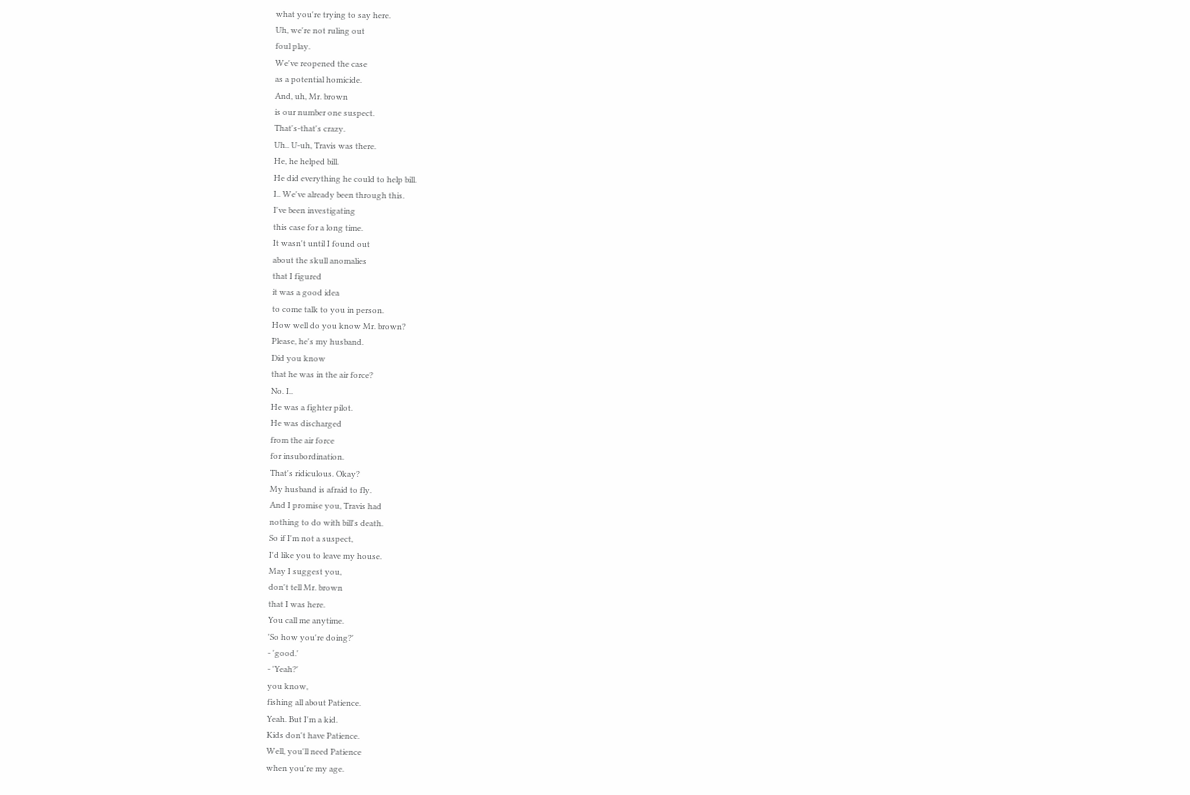what you're trying to say here.
Uh, we're not ruling out
foul play.
We've reopened the case
as a potential homicide.
And, uh, Mr. brown
is our number one suspect.
That's-that's crazy.
Uh.. U-uh, Travis was there.
He, he helped bill.
He did everything he could to help bill.
I.. We've already been through this.
I've been investigating
this case for a long time.
It wasn't until I found out
about the skull anomalies
that I figured
it was a good idea
to come talk to you in person.
How well do you know Mr. brown?
Please, he's my husband.
Did you know
that he was in the air force?
No. I..
He was a fighter pilot.
He was discharged
from the air force
for insubordination.
That's ridiculous. Okay?
My husband is afraid to fly.
And I promise you, Travis had
nothing to do with bill's death.
So if I'm not a suspect,
I'd like you to leave my house.
May I suggest you,
don't tell Mr. brown
that I was here.
You call me anytime.
'So how you're doing?'
- 'good.'
- 'Yeah?'
you know,
fishing all about Patience.
Yeah. But I'm a kid.
Kids don't have Patience.
Well, you'll need Patience
when you're my age.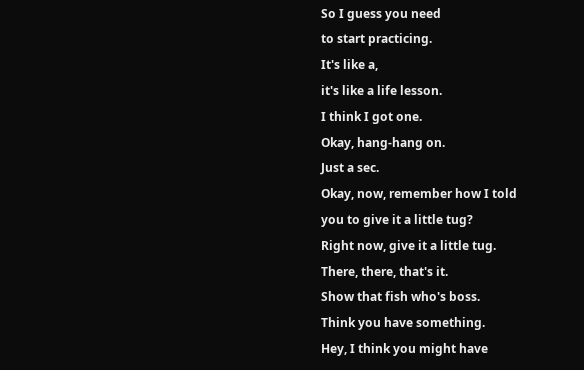So I guess you need
to start practicing.
It's like a,
it's like a life lesson.
I think I got one.
Okay, hang-hang on.
Just a sec.
Okay, now, remember how I told
you to give it a little tug?
Right now, give it a little tug.
There, there, that's it.
Show that fish who's boss.
Think you have something.
Hey, I think you might have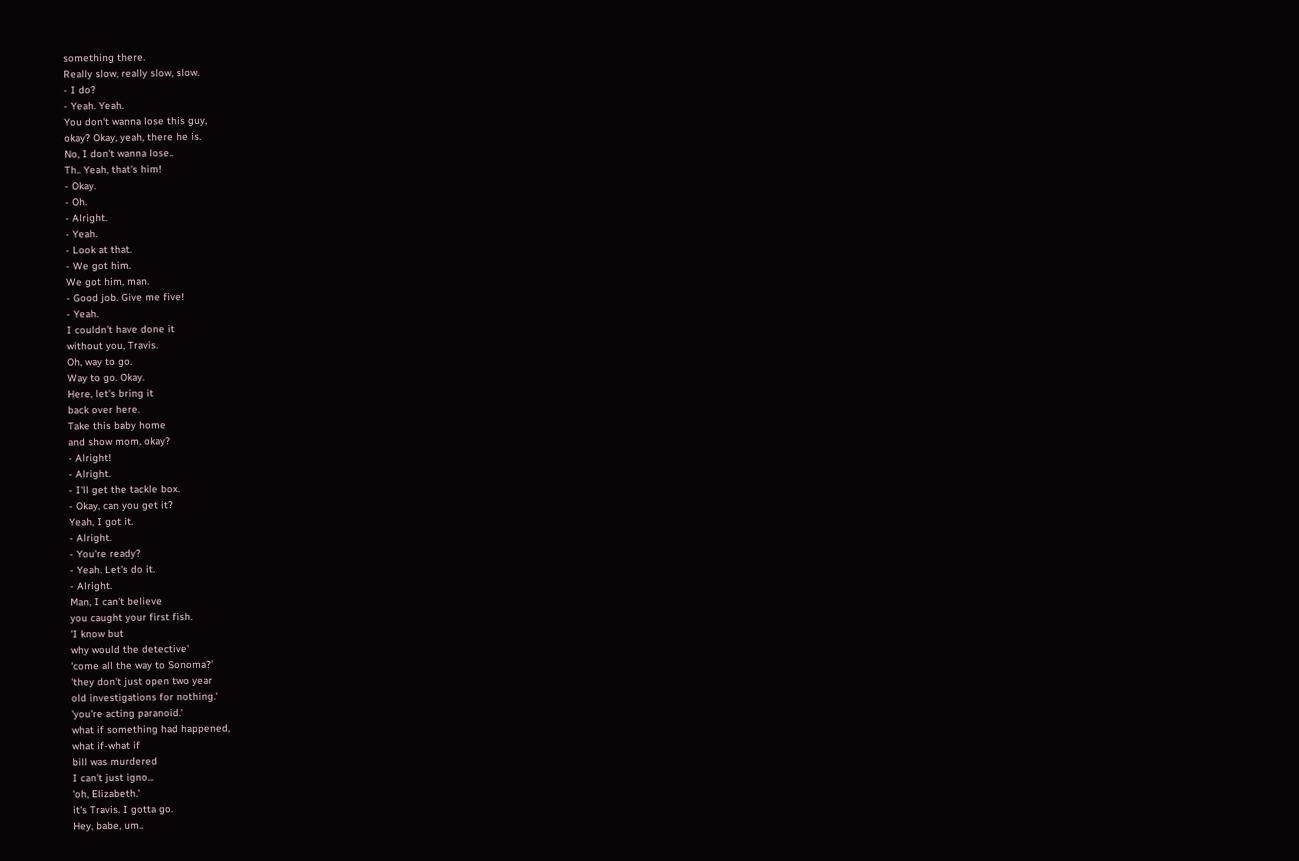something there.
Really slow, really slow, slow.
- I do?
- Yeah. Yeah.
You don't wanna lose this guy,
okay? Okay, yeah, there he is.
No, I don't wanna lose..
Th.. Yeah, that's him!
- Okay.
- Oh.
- Alright.
- Yeah.
- Look at that.
- We got him.
We got him, man.
- Good job. Give me five!
- Yeah.
I couldn't have done it
without you, Travis.
Oh, way to go.
Way to go. Okay.
Here, let's bring it
back over here.
Take this baby home
and show mom, okay?
- Alright!
- Alright.
- I'll get the tackle box.
- Okay, can you get it?
Yeah, I got it.
- Alright.
- You're ready?
- Yeah. Let's do it.
- Alright.
Man, I can't believe
you caught your first fish.
'I know but
why would the detective'
'come all the way to Sonoma?'
'they don't just open two year
old investigations for nothing.'
'you're acting paranoid.'
what if something had happened,
what if-what if
bill was murdered
I can't just igno...
'oh, Elizabeth.'
it's Travis. I gotta go.
Hey, babe, um..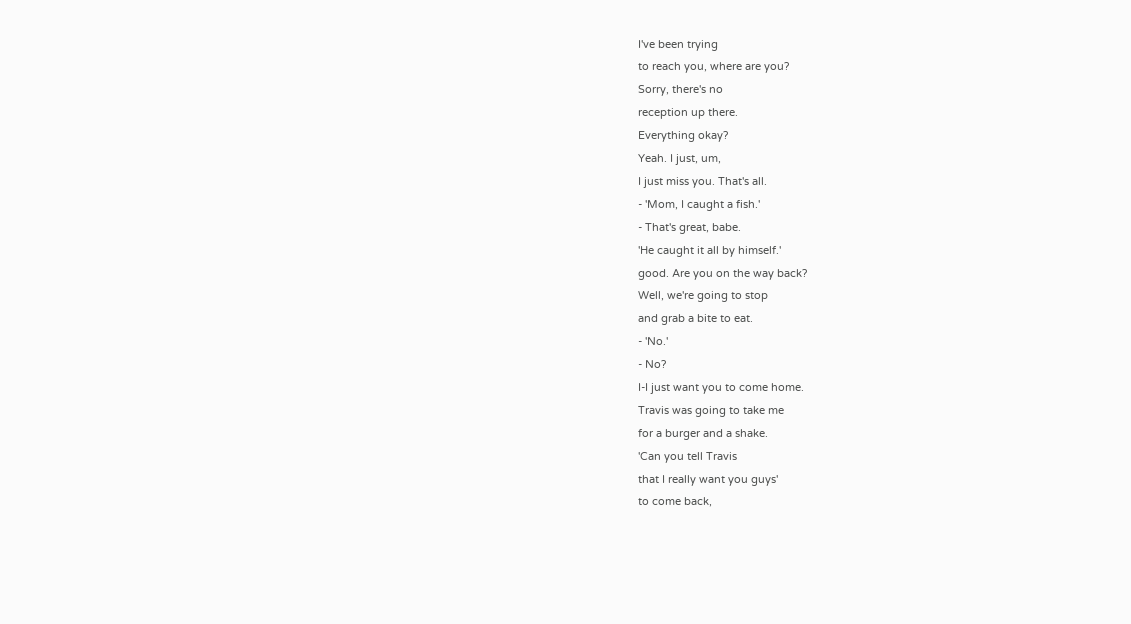I've been trying
to reach you, where are you?
Sorry, there's no
reception up there.
Everything okay?
Yeah. I just, um,
I just miss you. That's all.
- 'Mom, I caught a fish.'
- That's great, babe.
'He caught it all by himself.'
good. Are you on the way back?
Well, we're going to stop
and grab a bite to eat.
- 'No.'
- No?
I-I just want you to come home.
Travis was going to take me
for a burger and a shake.
'Can you tell Travis
that I really want you guys'
to come back,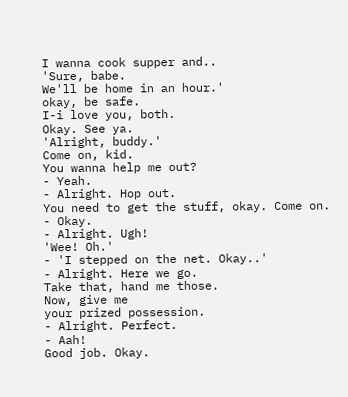I wanna cook supper and..
'Sure, babe.
We'll be home in an hour.'
okay, be safe.
I-i love you, both.
Okay. See ya.
'Alright, buddy.'
Come on, kid.
You wanna help me out?
- Yeah.
- Alright. Hop out.
You need to get the stuff, okay. Come on.
- Okay.
- Alright. Ugh!
'Wee! Oh.'
- 'I stepped on the net. Okay..'
- Alright. Here we go.
Take that, hand me those.
Now, give me
your prized possession.
- Alright. Perfect.
- Aah!
Good job. Okay.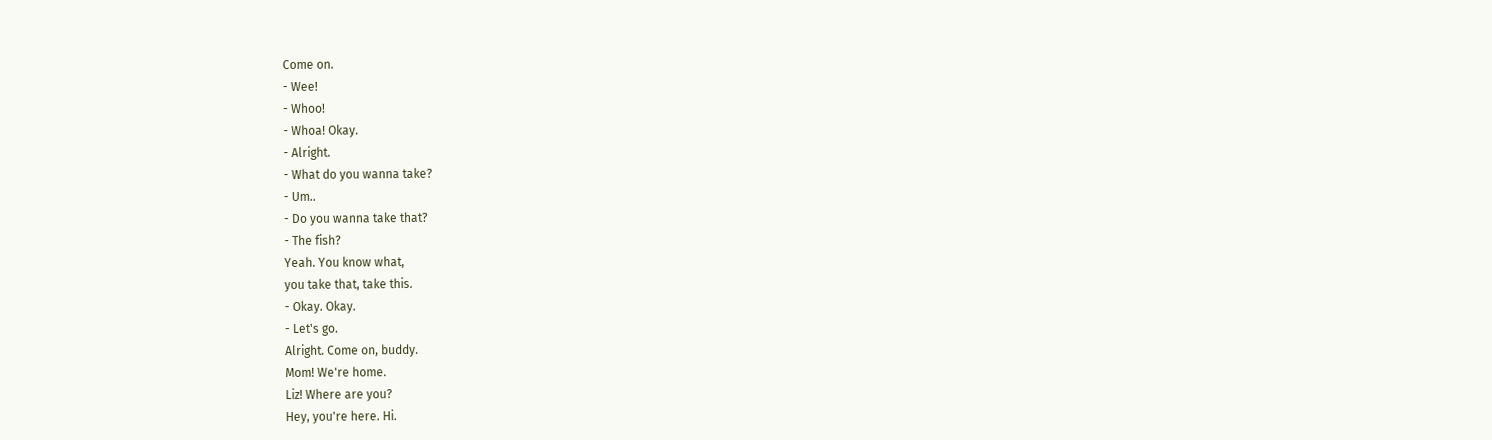Come on.
- Wee!
- Whoo!
- Whoa! Okay.
- Alright.
- What do you wanna take?
- Um..
- Do you wanna take that?
- The fish?
Yeah. You know what,
you take that, take this.
- Okay. Okay.
- Let's go.
Alright. Come on, buddy.
Mom! We're home.
Liz! Where are you?
Hey, you're here. Hi.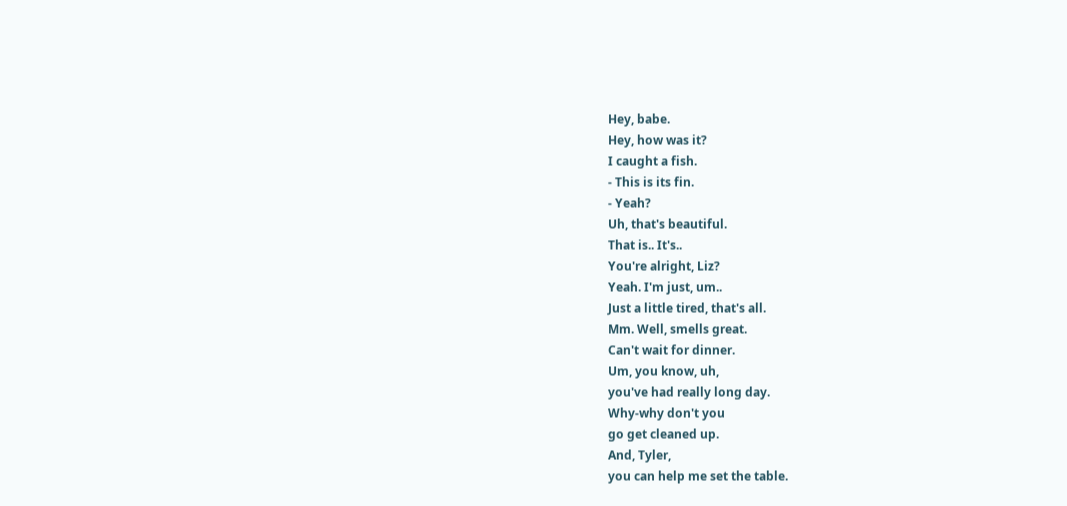Hey, babe.
Hey, how was it?
I caught a fish.
- This is its fin.
- Yeah?
Uh, that's beautiful.
That is.. It's..
You're alright, Liz?
Yeah. I'm just, um..
Just a little tired, that's all.
Mm. Well, smells great.
Can't wait for dinner.
Um, you know, uh,
you've had really long day.
Why-why don't you
go get cleaned up.
And, Tyler,
you can help me set the table.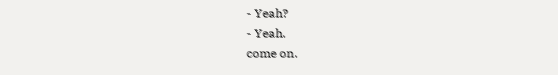- Yeah?
- Yeah.
come on.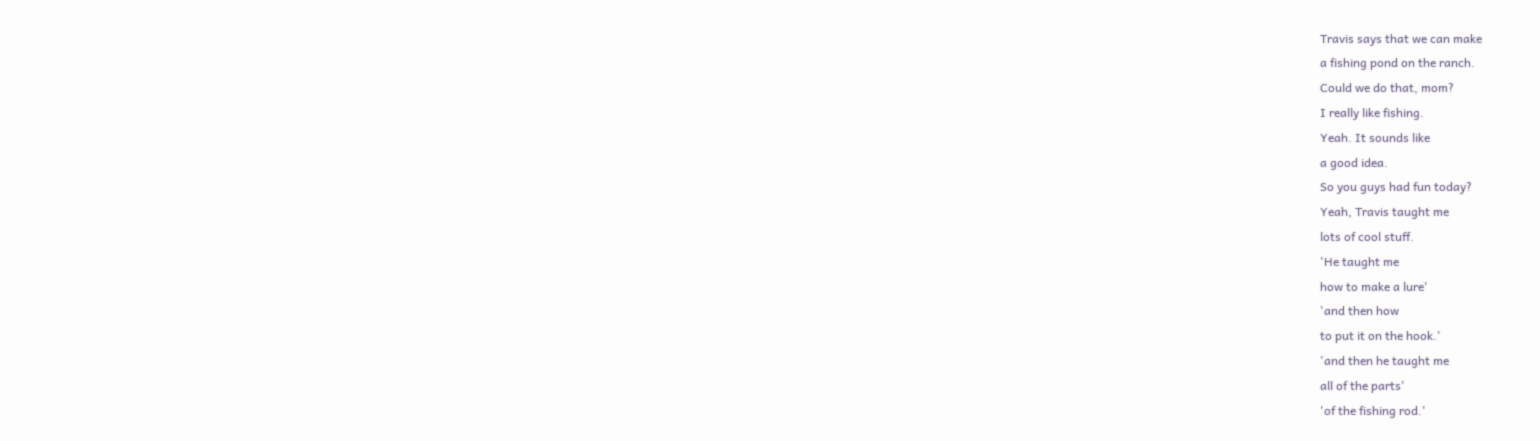Travis says that we can make
a fishing pond on the ranch.
Could we do that, mom?
I really like fishing.
Yeah. It sounds like
a good idea.
So you guys had fun today?
Yeah, Travis taught me
lots of cool stuff.
'He taught me
how to make a lure'
'and then how
to put it on the hook.'
'and then he taught me
all of the parts'
'of the fishing rod.'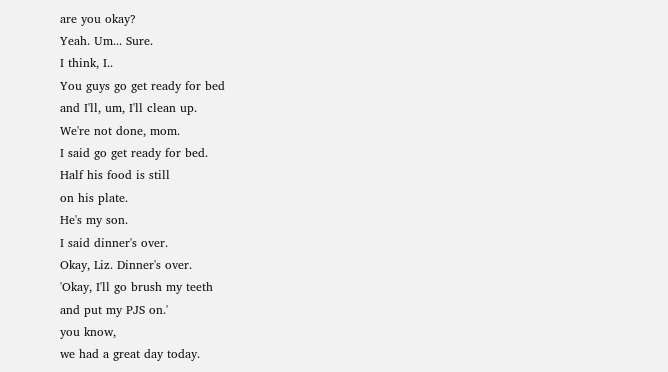are you okay?
Yeah. Um... Sure.
I think, I..
You guys go get ready for bed
and I'll, um, I'll clean up.
We're not done, mom.
I said go get ready for bed.
Half his food is still
on his plate.
He's my son.
I said dinner's over.
Okay, Liz. Dinner's over.
'Okay, I'll go brush my teeth
and put my PJS on.'
you know,
we had a great day today.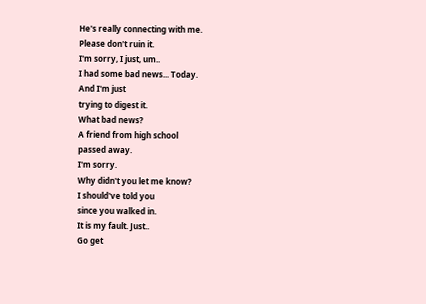He's really connecting with me.
Please don't ruin it.
I'm sorry, I just, um..
I had some bad news... Today.
And I'm just
trying to digest it.
What bad news?
A friend from high school
passed away.
I'm sorry.
Why didn't you let me know?
I should've told you
since you walked in.
It is my fault. Just..
Go get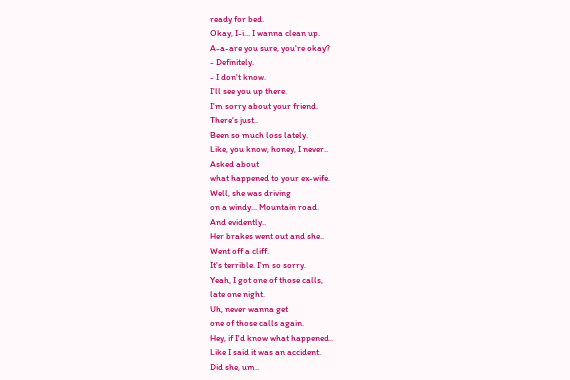ready for bed.
Okay, I-i... I wanna clean up.
A-a-are you sure, you're okay?
- Definitely.
- I don't know.
I'll see you up there.
I'm sorry about your friend.
There's just..
Been so much loss lately.
Like, you know, honey, I never..
Asked about
what happened to your ex-wife.
Well, she was driving
on a windy... Mountain road.
And evidently..
Her brakes went out and she..
Went off a cliff.
It's terrible. I'm so sorry.
Yeah, I got one of those calls,
late one night.
Uh, never wanna get
one of those calls again.
Hey, if I'd know what happened..
Like I said it was an accident.
Did she, um..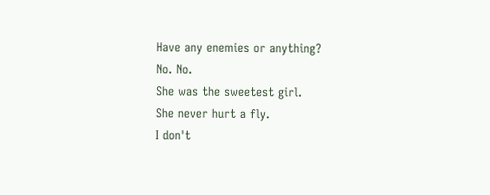Have any enemies or anything?
No. No.
She was the sweetest girl.
She never hurt a fly.
I don't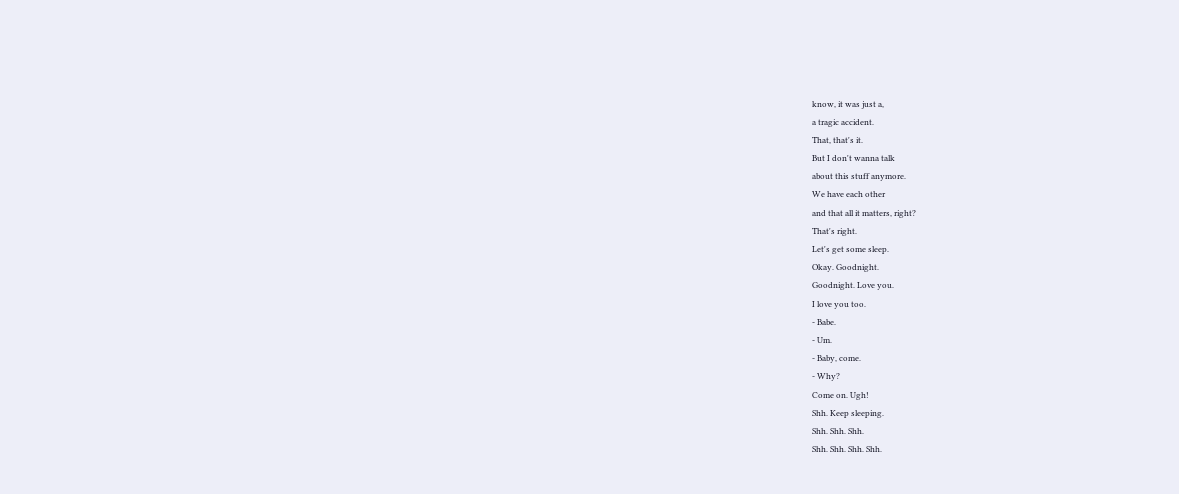know, it was just a,
a tragic accident.
That, that's it.
But I don't wanna talk
about this stuff anymore.
We have each other
and that all it matters, right?
That's right.
Let's get some sleep.
Okay. Goodnight.
Goodnight. Love you.
I love you too.
- Babe.
- Um.
- Baby, come.
- Why?
Come on. Ugh!
Shh. Keep sleeping.
Shh. Shh. Shh.
Shh. Shh. Shh. Shh.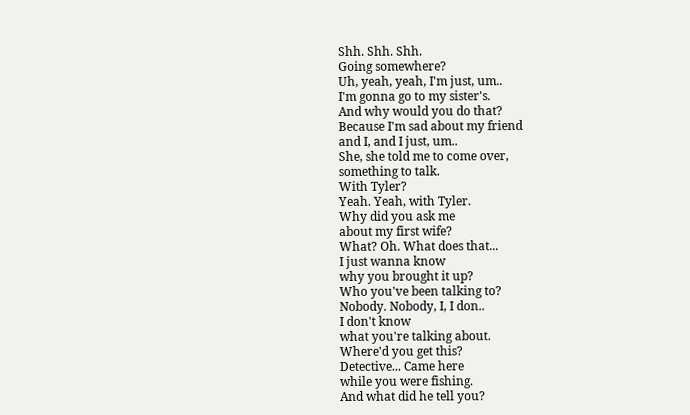Shh. Shh. Shh.
Going somewhere?
Uh, yeah, yeah, I'm just, um..
I'm gonna go to my sister's.
And why would you do that?
Because I'm sad about my friend
and I, and I just, um..
She, she told me to come over,
something to talk.
With Tyler?
Yeah. Yeah, with Tyler.
Why did you ask me
about my first wife?
What? Oh. What does that...
I just wanna know
why you brought it up?
Who you've been talking to?
Nobody. Nobody, I, I don..
I don't know
what you're talking about.
Where'd you get this?
Detective... Came here
while you were fishing.
And what did he tell you?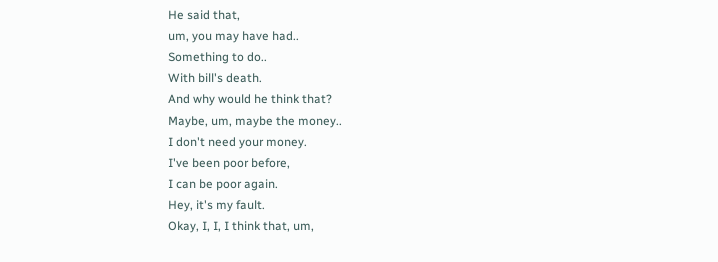He said that,
um, you may have had..
Something to do..
With bill's death.
And why would he think that?
Maybe, um, maybe the money..
I don't need your money.
I've been poor before,
I can be poor again.
Hey, it's my fault.
Okay, I, I, I think that, um,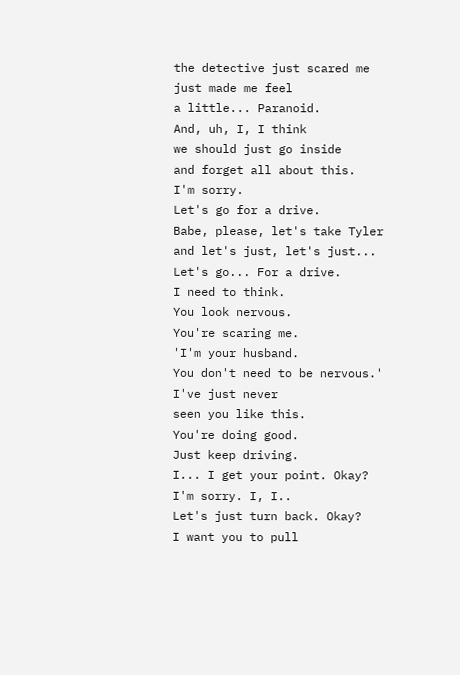the detective just scared me
just made me feel
a little... Paranoid.
And, uh, I, I think
we should just go inside
and forget all about this.
I'm sorry.
Let's go for a drive.
Babe, please, let's take Tyler
and let's just, let's just...
Let's go... For a drive.
I need to think.
You look nervous.
You're scaring me.
'I'm your husband.
You don't need to be nervous.'
I've just never
seen you like this.
You're doing good.
Just keep driving.
I... I get your point. Okay?
I'm sorry. I, I..
Let's just turn back. Okay?
I want you to pull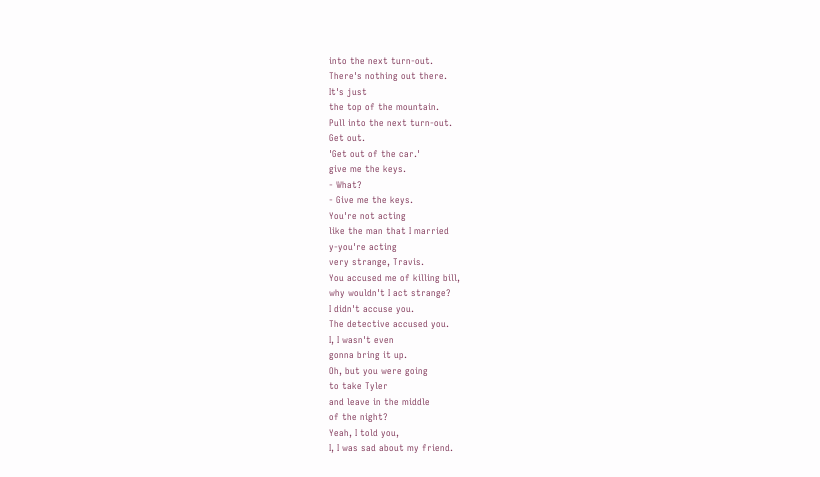into the next turn-out.
There's nothing out there.
It's just
the top of the mountain.
Pull into the next turn-out.
Get out.
'Get out of the car.'
give me the keys.
- What?
- Give me the keys.
You're not acting
like the man that I married
y-you're acting
very strange, Travis.
You accused me of killing bill,
why wouldn't I act strange?
I didn't accuse you.
The detective accused you.
I, I wasn't even
gonna bring it up.
Oh, but you were going
to take Tyler
and leave in the middle
of the night?
Yeah, I told you,
I, I was sad about my friend.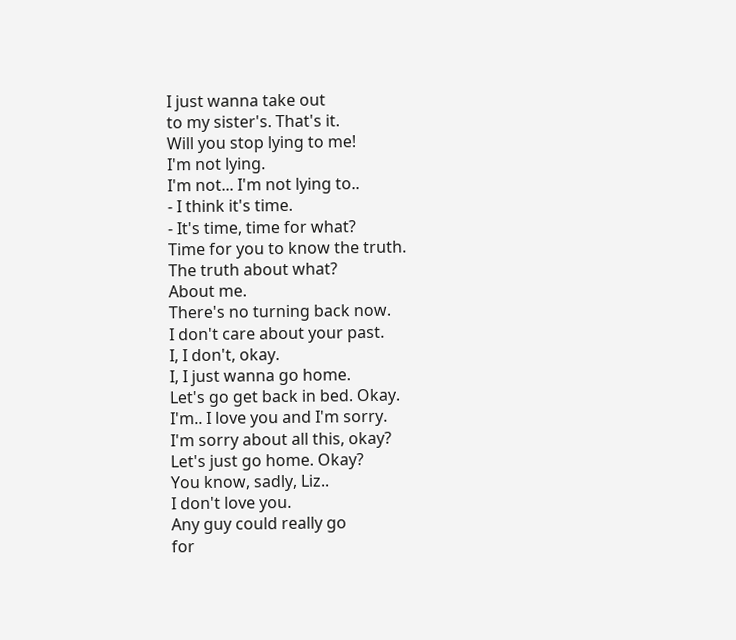I just wanna take out
to my sister's. That's it.
Will you stop lying to me!
I'm not lying.
I'm not... I'm not lying to..
- I think it's time.
- It's time, time for what?
Time for you to know the truth.
The truth about what?
About me.
There's no turning back now.
I don't care about your past.
I, I don't, okay.
I, I just wanna go home.
Let's go get back in bed. Okay.
I'm.. I love you and I'm sorry.
I'm sorry about all this, okay?
Let's just go home. Okay?
You know, sadly, Liz..
I don't love you.
Any guy could really go
for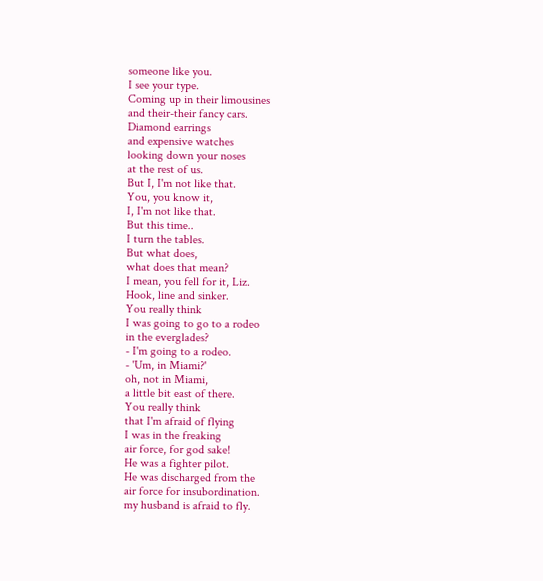someone like you.
I see your type.
Coming up in their limousines
and their-their fancy cars.
Diamond earrings
and expensive watches
looking down your noses
at the rest of us.
But I, I'm not like that.
You, you know it,
I, I'm not like that.
But this time..
I turn the tables.
But what does,
what does that mean?
I mean, you fell for it, Liz.
Hook, line and sinker.
You really think
I was going to go to a rodeo
in the everglades?
- I'm going to a rodeo.
- 'Um, in Miami?'
oh, not in Miami,
a little bit east of there.
You really think
that I'm afraid of flying
I was in the freaking
air force, for god sake!
He was a fighter pilot.
He was discharged from the
air force for insubordination.
my husband is afraid to fly.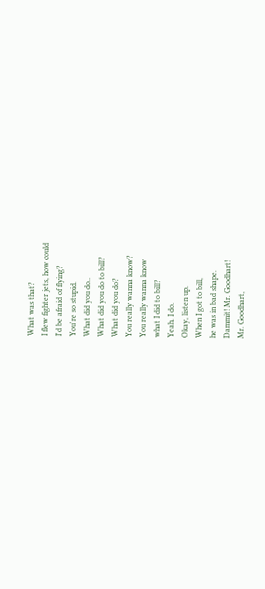What was that?
I flew fighter jets, how could
I'd be afraid of flying?
You're so stupid.
What did you do..
What did you do to bill?
What did you do?
You really wanna know?
You really wanna know
what I did to bill?
Yeah. I do.
Okay, listen up.
When I got to bill,
he was in bad shape.
Dammit! Mr. Goodhart!
Mr. Goodhart,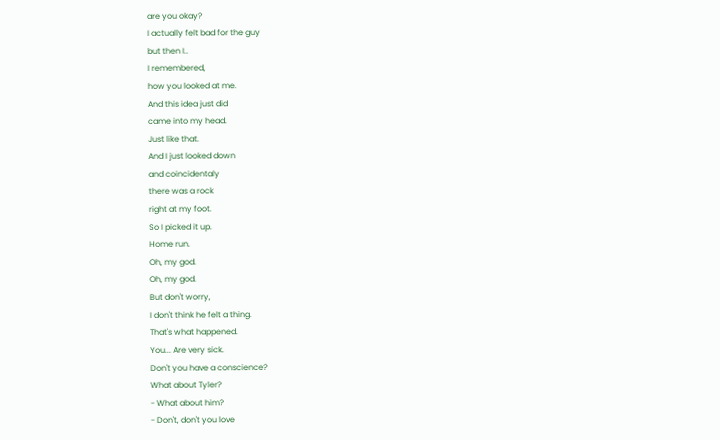are you okay?
I actually felt bad for the guy
but then I..
I remembered,
how you looked at me.
And this idea just did
came into my head.
Just like that.
And I just looked down
and coincidentaly
there was a rock
right at my foot.
So I picked it up.
Home run.
Oh, my god.
Oh, my god.
But don't worry,
I don't think he felt a thing.
That's what happened.
You... Are very sick.
Don't you have a conscience?
What about Tyler?
- What about him?
- Don't, don't you love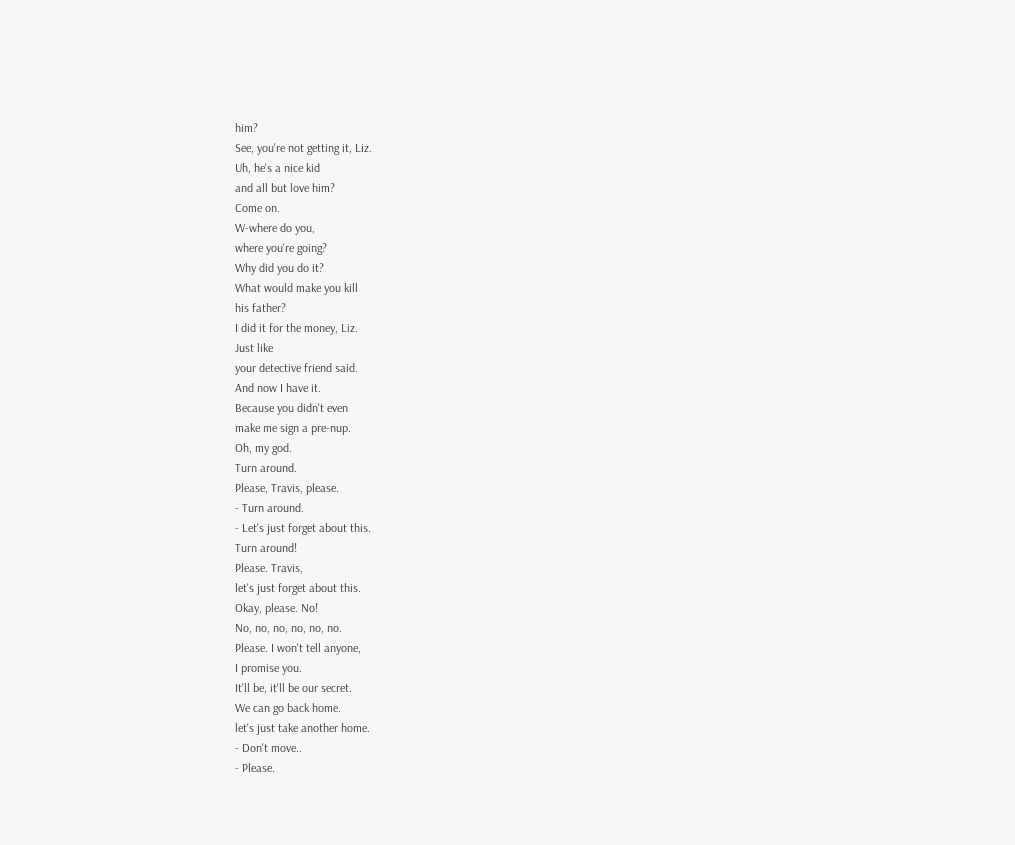him?
See, you're not getting it, Liz.
Uh, he's a nice kid
and all but love him?
Come on.
W-where do you,
where you're going?
Why did you do it?
What would make you kill
his father?
I did it for the money, Liz.
Just like
your detective friend said.
And now I have it.
Because you didn't even
make me sign a pre-nup.
Oh, my god.
Turn around.
Please, Travis, please.
- Turn around.
- Let's just forget about this.
Turn around!
Please. Travis,
let's just forget about this.
Okay, please. No!
No, no, no, no, no, no.
Please. I won't tell anyone,
I promise you.
It'll be, it'll be our secret.
We can go back home.
let's just take another home.
- Don't move..
- Please.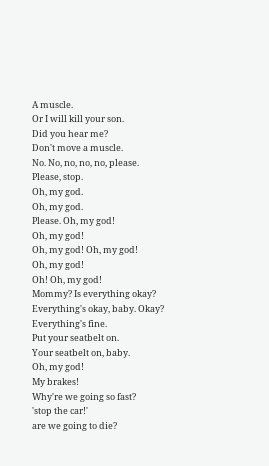A muscle.
Or I will kill your son.
Did you hear me?
Don't move a muscle.
No. No, no, no, no, please.
Please, stop.
Oh, my god.
Oh, my god.
Please. Oh, my god!
Oh, my god!
Oh, my god! Oh, my god!
Oh, my god!
Oh! Oh, my god!
Mommy? Is everything okay?
Everything's okay, baby. Okay?
Everything's fine.
Put your seatbelt on.
Your seatbelt on, baby.
Oh, my god!
My brakes!
Why're we going so fast?
'stop the car!'
are we going to die?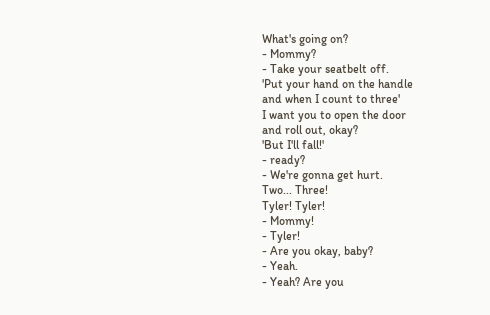What's going on?
- Mommy?
- Take your seatbelt off.
'Put your hand on the handle
and when I count to three'
I want you to open the door
and roll out, okay?
'But I'll fall!'
- ready?
- We're gonna get hurt.
Two... Three!
Tyler! Tyler!
- Mommy!
- Tyler!
- Are you okay, baby?
- Yeah.
- Yeah? Are you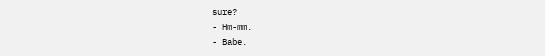sure?
- Hm-mm.
- Babe.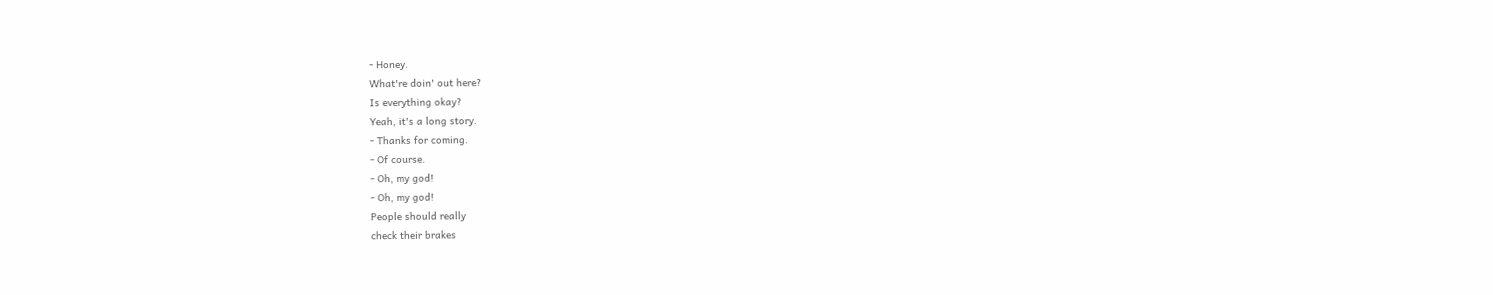- Honey.
What're doin' out here?
Is everything okay?
Yeah, it's a long story.
- Thanks for coming.
- Of course.
- Oh, my god!
- Oh, my god!
People should really
check their brakes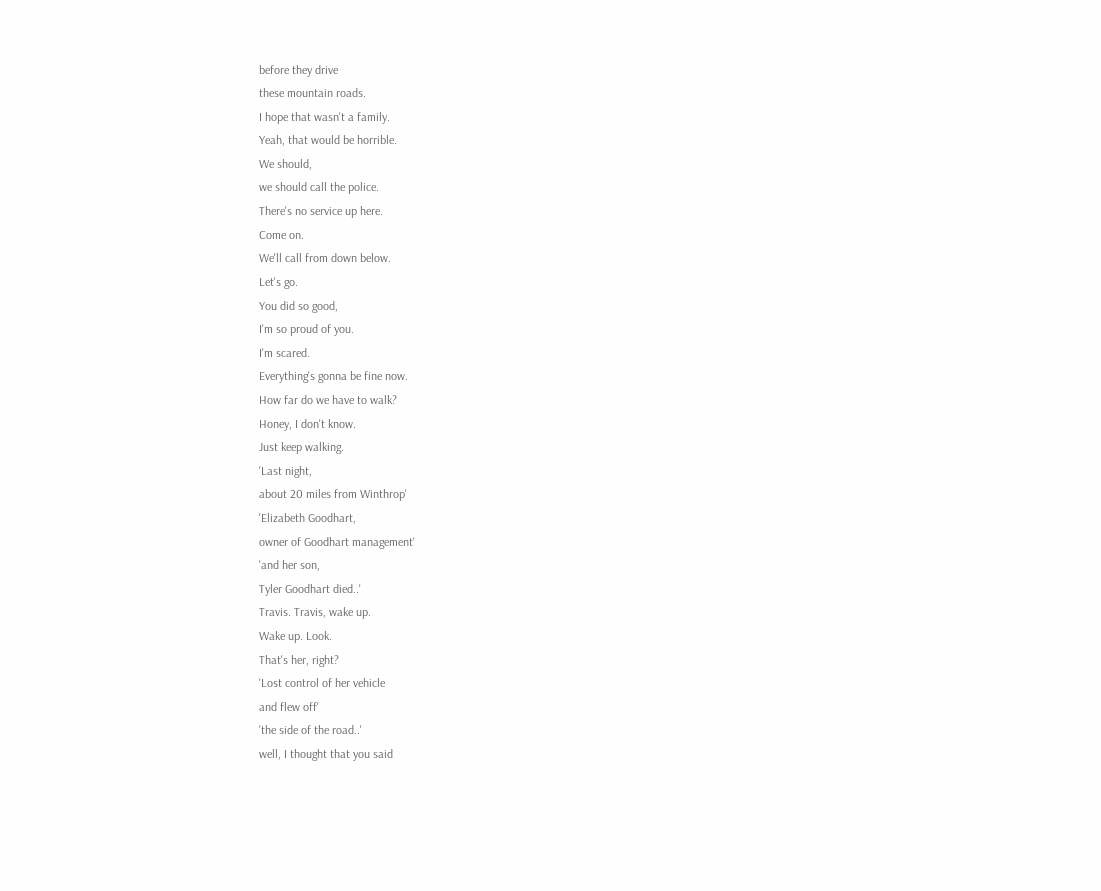before they drive
these mountain roads.
I hope that wasn't a family.
Yeah, that would be horrible.
We should,
we should call the police.
There's no service up here.
Come on.
We'll call from down below.
Let's go.
You did so good,
I'm so proud of you.
I'm scared.
Everything's gonna be fine now.
How far do we have to walk?
Honey, I don't know.
Just keep walking.
'Last night,
about 20 miles from Winthrop'
'Elizabeth Goodhart,
owner of Goodhart management'
'and her son,
Tyler Goodhart died..'
Travis. Travis, wake up.
Wake up. Look.
That's her, right?
'Lost control of her vehicle
and flew off'
'the side of the road..'
well, I thought that you said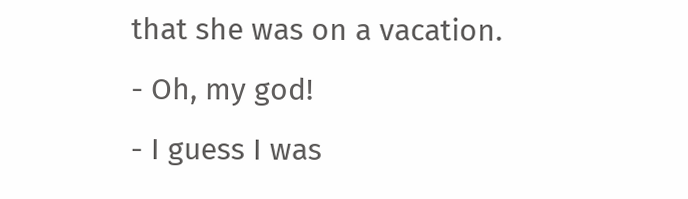that she was on a vacation.
- Oh, my god!
- I guess I was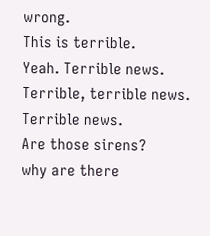wrong.
This is terrible.
Yeah. Terrible news.
Terrible, terrible news.
Terrible news.
Are those sirens?
why are there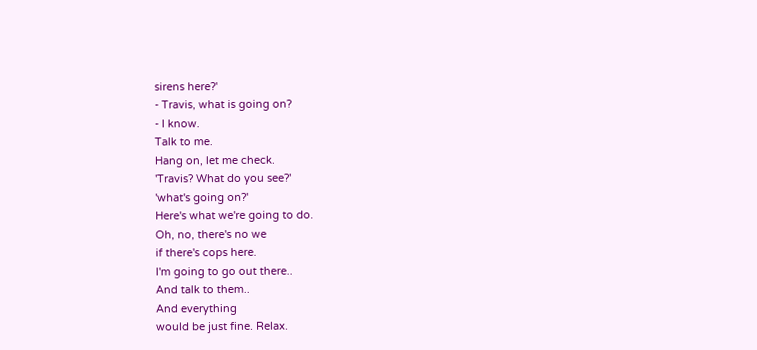sirens here?'
- Travis, what is going on?
- I know.
Talk to me.
Hang on, let me check.
'Travis? What do you see?'
'what's going on?'
Here's what we're going to do.
Oh, no, there's no we
if there's cops here.
I'm going to go out there..
And talk to them..
And everything
would be just fine. Relax.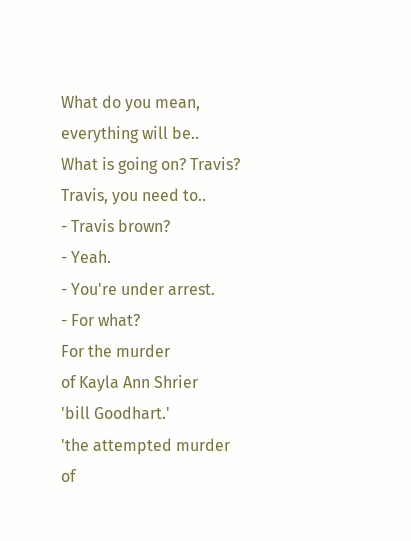What do you mean,
everything will be..
What is going on? Travis?
Travis, you need to..
- Travis brown?
- Yeah.
- You're under arrest.
- For what?
For the murder
of Kayla Ann Shrier
'bill Goodhart.'
'the attempted murder
of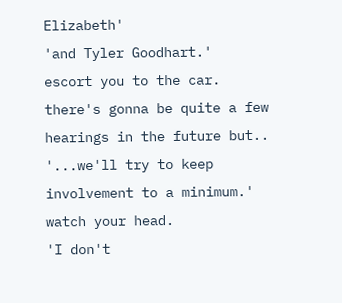Elizabeth'
'and Tyler Goodhart.'
escort you to the car.
there's gonna be quite a few
hearings in the future but..
'...we'll try to keep
involvement to a minimum.'
watch your head.
'I don't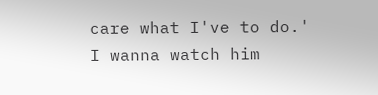care what I've to do.'
I wanna watch him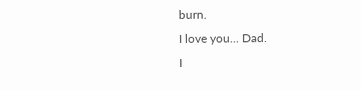burn.
I love you... Dad.
I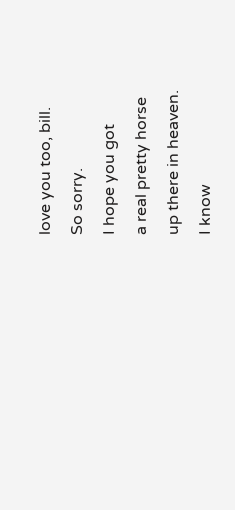love you too, bill.
So sorry.
I hope you got
a real pretty horse
up there in heaven.
I know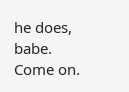he does, babe.
Come on.